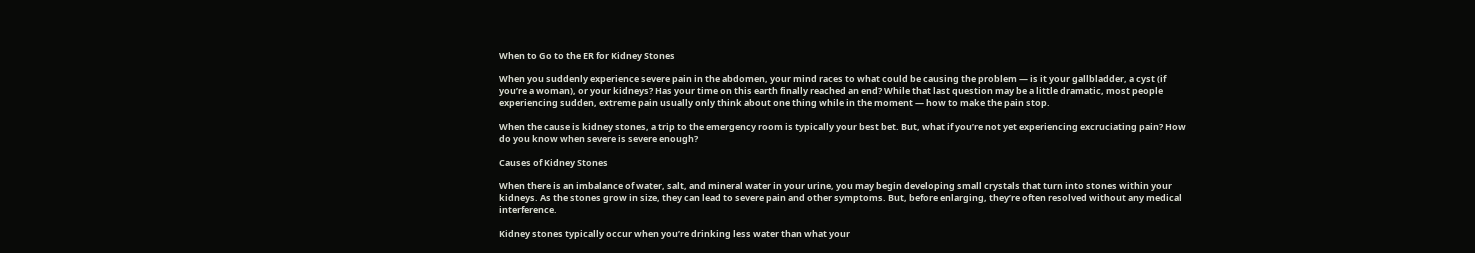When to Go to the ER for Kidney Stones

When you suddenly experience severe pain in the abdomen, your mind races to what could be causing the problem — is it your gallbladder, a cyst (if you’re a woman), or your kidneys? Has your time on this earth finally reached an end? While that last question may be a little dramatic, most people experiencing sudden, extreme pain usually only think about one thing while in the moment — how to make the pain stop.

When the cause is kidney stones, a trip to the emergency room is typically your best bet. But, what if you’re not yet experiencing excruciating pain? How do you know when severe is severe enough?

Causes of Kidney Stones

When there is an imbalance of water, salt, and mineral water in your urine, you may begin developing small crystals that turn into stones within your kidneys. As the stones grow in size, they can lead to severe pain and other symptoms. But, before enlarging, they’re often resolved without any medical interference.

Kidney stones typically occur when you’re drinking less water than what your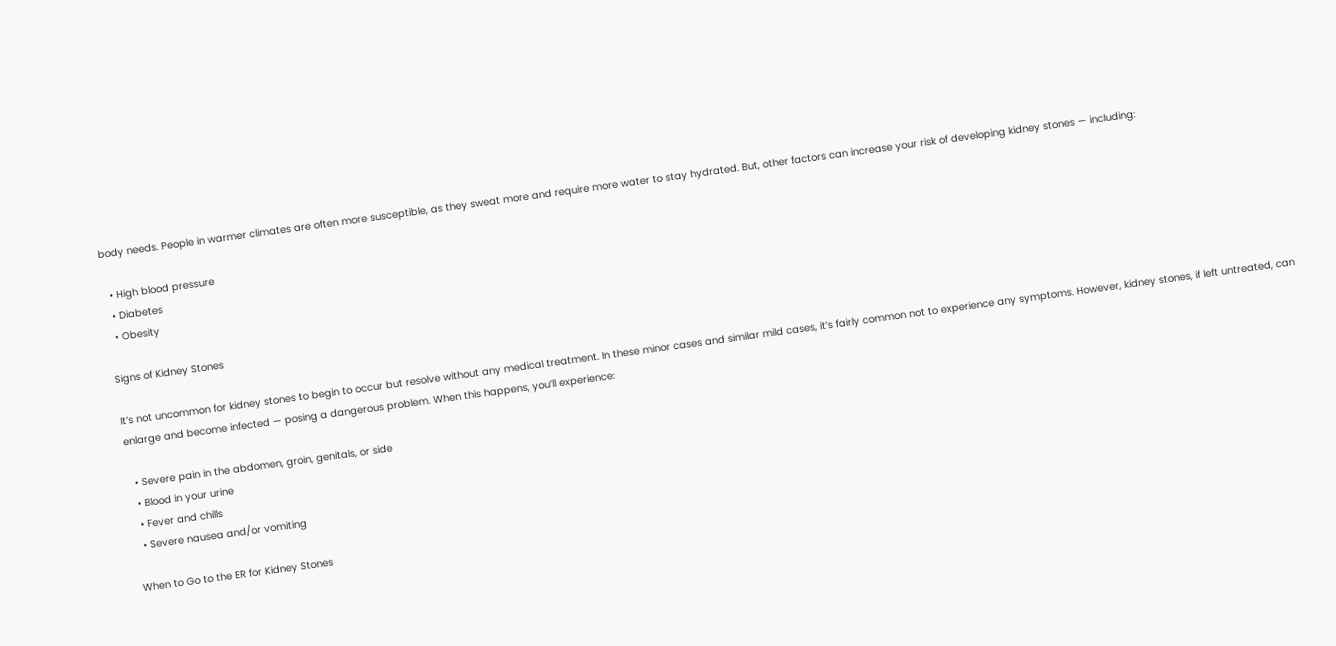body needs. People in warmer climates are often more susceptible, as they sweat more and require more water to stay hydrated. But, other factors can increase your risk of developing kidney stones — including:

  • High blood pressure
  • Diabetes
  • Obesity

Signs of Kidney Stones

It’s not uncommon for kidney stones to begin to occur but resolve without any medical treatment. In these minor cases and similar mild cases, it’s fairly common not to experience any symptoms. However, kidney stones, if left untreated, can enlarge and become infected — posing a dangerous problem. When this happens, you’ll experience:

  • Severe pain in the abdomen, groin, genitals, or side
  • Blood in your urine
  • Fever and chills
  • Severe nausea and/or vomiting

When to Go to the ER for Kidney Stones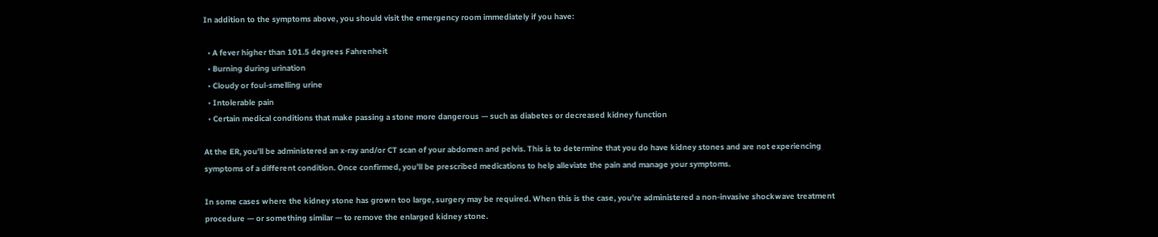In addition to the symptoms above, you should visit the emergency room immediately if you have:

  • A fever higher than 101.5 degrees Fahrenheit
  • Burning during urination
  • Cloudy or foul-smelling urine
  • Intolerable pain
  • Certain medical conditions that make passing a stone more dangerous — such as diabetes or decreased kidney function

At the ER, you’ll be administered an x-ray and/or CT scan of your abdomen and pelvis. This is to determine that you do have kidney stones and are not experiencing symptoms of a different condition. Once confirmed, you’ll be prescribed medications to help alleviate the pain and manage your symptoms.

In some cases where the kidney stone has grown too large, surgery may be required. When this is the case, you’re administered a non-invasive shockwave treatment procedure — or something similar — to remove the enlarged kidney stone.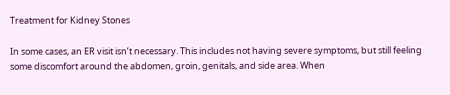Treatment for Kidney Stones

In some cases, an ER visit isn’t necessary. This includes not having severe symptoms, but still feeling some discomfort around the abdomen, groin, genitals, and side area. When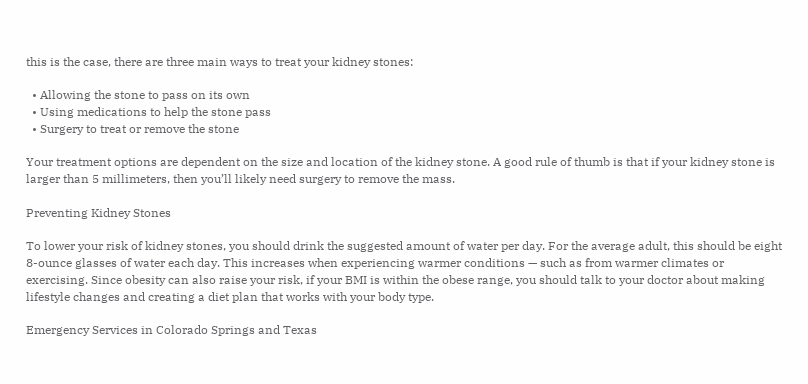this is the case, there are three main ways to treat your kidney stones:

  • Allowing the stone to pass on its own
  • Using medications to help the stone pass
  • Surgery to treat or remove the stone

Your treatment options are dependent on the size and location of the kidney stone. A good rule of thumb is that if your kidney stone is larger than 5 millimeters, then you’ll likely need surgery to remove the mass.

Preventing Kidney Stones

To lower your risk of kidney stones, you should drink the suggested amount of water per day. For the average adult, this should be eight 8-ounce glasses of water each day. This increases when experiencing warmer conditions — such as from warmer climates or exercising. Since obesity can also raise your risk, if your BMI is within the obese range, you should talk to your doctor about making lifestyle changes and creating a diet plan that works with your body type.

Emergency Services in Colorado Springs and Texas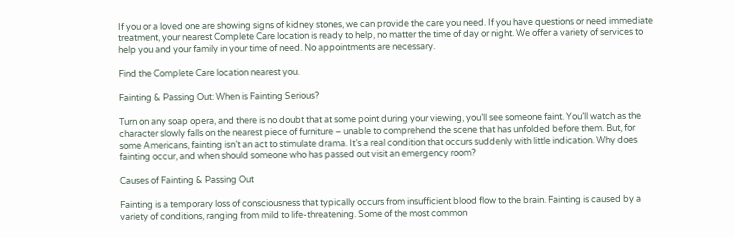If you or a loved one are showing signs of kidney stones, we can provide the care you need. If you have questions or need immediate treatment, your nearest Complete Care location is ready to help, no matter the time of day or night. We offer a variety of services to help you and your family in your time of need. No appointments are necessary.

Find the Complete Care location nearest you.

Fainting & Passing Out: When is Fainting Serious?

Turn on any soap opera, and there is no doubt that at some point during your viewing, you’ll see someone faint. You’ll watch as the character slowly falls on the nearest piece of furniture – unable to comprehend the scene that has unfolded before them. But, for some Americans, fainting isn’t an act to stimulate drama. It’s a real condition that occurs suddenly with little indication. Why does fainting occur, and when should someone who has passed out visit an emergency room?

Causes of Fainting & Passing Out

Fainting is a temporary loss of consciousness that typically occurs from insufficient blood flow to the brain. Fainting is caused by a variety of conditions, ranging from mild to life-threatening. Some of the most common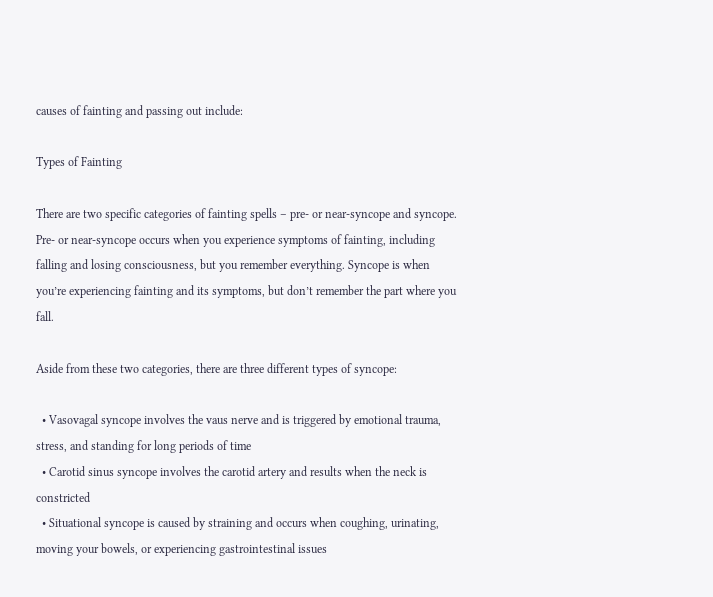causes of fainting and passing out include:

Types of Fainting

There are two specific categories of fainting spells – pre- or near-syncope and syncope. Pre- or near-syncope occurs when you experience symptoms of fainting, including falling and losing consciousness, but you remember everything. Syncope is when you’re experiencing fainting and its symptoms, but don’t remember the part where you fall.

Aside from these two categories, there are three different types of syncope:

  • Vasovagal syncope involves the vaus nerve and is triggered by emotional trauma, stress, and standing for long periods of time
  • Carotid sinus syncope involves the carotid artery and results when the neck is constricted
  • Situational syncope is caused by straining and occurs when coughing, urinating, moving your bowels, or experiencing gastrointestinal issues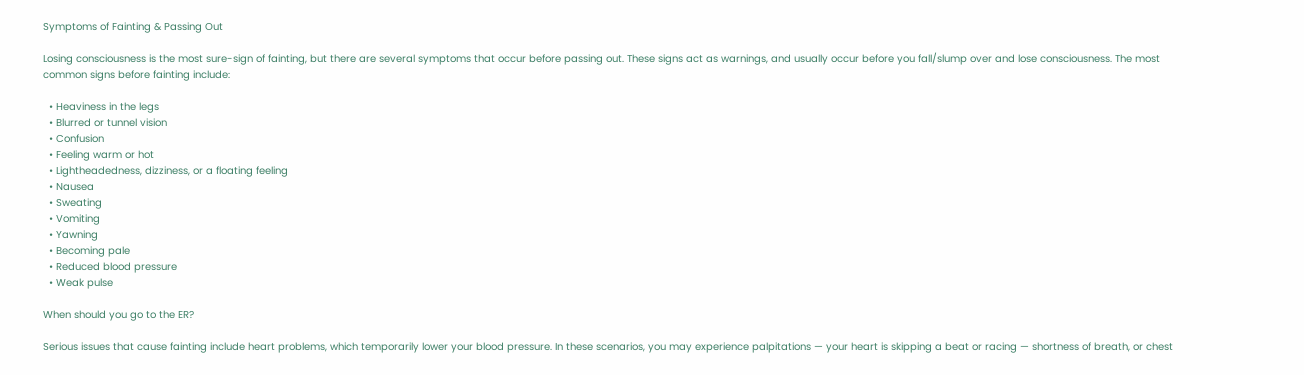Symptoms of Fainting & Passing Out

Losing consciousness is the most sure-sign of fainting, but there are several symptoms that occur before passing out. These signs act as warnings, and usually occur before you fall/slump over and lose consciousness. The most common signs before fainting include:

  • Heaviness in the legs
  • Blurred or tunnel vision
  • Confusion
  • Feeling warm or hot
  • Lightheadedness, dizziness, or a floating feeling
  • Nausea
  • Sweating
  • Vomiting
  • Yawning
  • Becoming pale
  • Reduced blood pressure
  • Weak pulse

When should you go to the ER?

Serious issues that cause fainting include heart problems, which temporarily lower your blood pressure. In these scenarios, you may experience palpitations — your heart is skipping a beat or racing — shortness of breath, or chest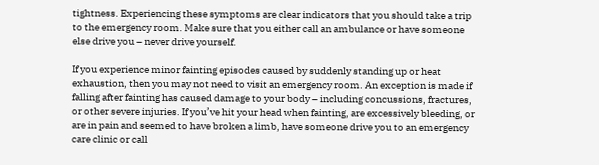tightness. Experiencing these symptoms are clear indicators that you should take a trip to the emergency room. Make sure that you either call an ambulance or have someone else drive you – never drive yourself.

If you experience minor fainting episodes caused by suddenly standing up or heat exhaustion, then you may not need to visit an emergency room. An exception is made if falling after fainting has caused damage to your body – including concussions, fractures, or other severe injuries. If you’ve hit your head when fainting, are excessively bleeding, or are in pain and seemed to have broken a limb, have someone drive you to an emergency care clinic or call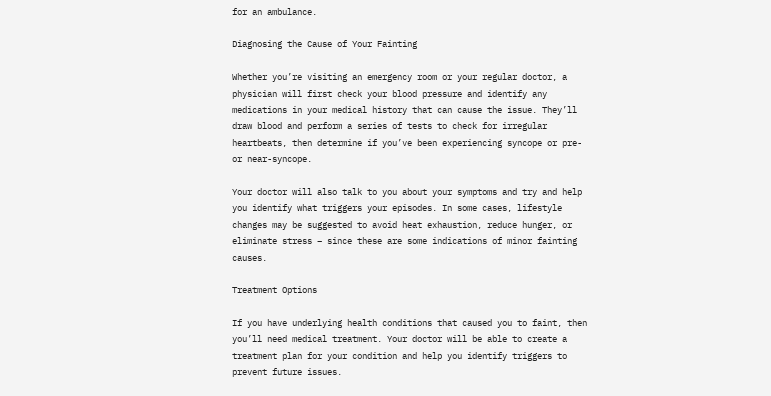for an ambulance.

Diagnosing the Cause of Your Fainting

Whether you’re visiting an emergency room or your regular doctor, a physician will first check your blood pressure and identify any medications in your medical history that can cause the issue. They’ll draw blood and perform a series of tests to check for irregular heartbeats, then determine if you’ve been experiencing syncope or pre- or near-syncope.

Your doctor will also talk to you about your symptoms and try and help you identify what triggers your episodes. In some cases, lifestyle changes may be suggested to avoid heat exhaustion, reduce hunger, or eliminate stress – since these are some indications of minor fainting causes.

Treatment Options

If you have underlying health conditions that caused you to faint, then you’ll need medical treatment. Your doctor will be able to create a treatment plan for your condition and help you identify triggers to prevent future issues.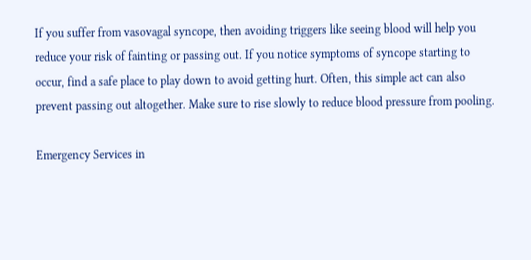If you suffer from vasovagal syncope, then avoiding triggers like seeing blood will help you reduce your risk of fainting or passing out. If you notice symptoms of syncope starting to occur, find a safe place to play down to avoid getting hurt. Often, this simple act can also prevent passing out altogether. Make sure to rise slowly to reduce blood pressure from pooling.

Emergency Services in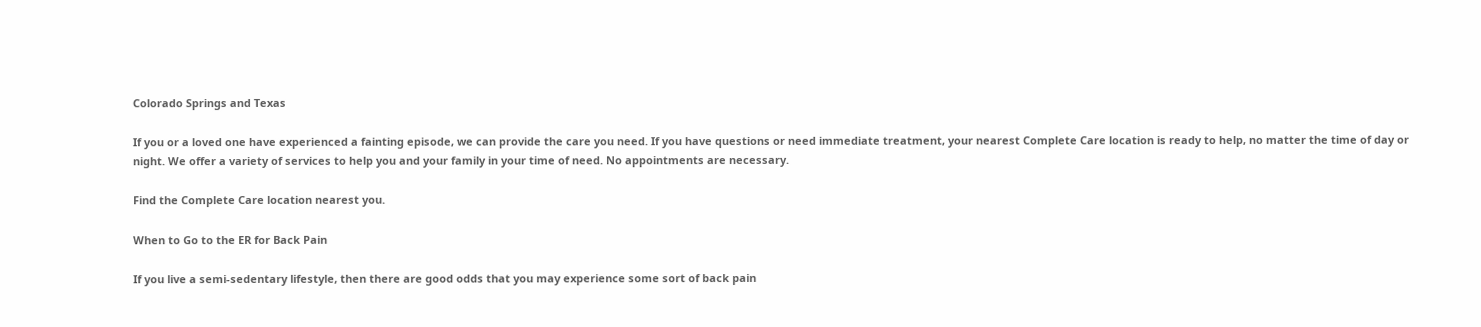Colorado Springs and Texas

If you or a loved one have experienced a fainting episode, we can provide the care you need. If you have questions or need immediate treatment, your nearest Complete Care location is ready to help, no matter the time of day or night. We offer a variety of services to help you and your family in your time of need. No appointments are necessary.

Find the Complete Care location nearest you.

When to Go to the ER for Back Pain

If you live a semi-sedentary lifestyle, then there are good odds that you may experience some sort of back pain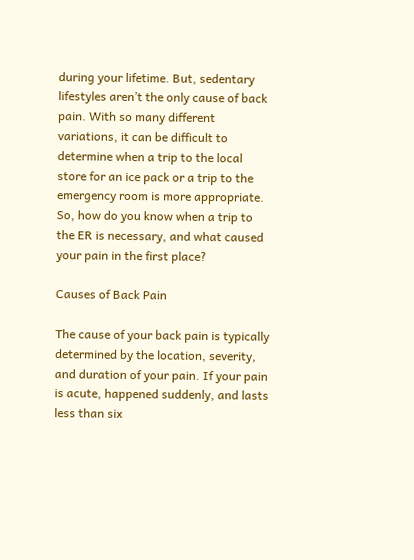during your lifetime. But, sedentary lifestyles aren’t the only cause of back pain. With so many different variations, it can be difficult to determine when a trip to the local store for an ice pack or a trip to the emergency room is more appropriate. So, how do you know when a trip to the ER is necessary, and what caused your pain in the first place?

Causes of Back Pain

The cause of your back pain is typically determined by the location, severity, and duration of your pain. If your pain is acute, happened suddenly, and lasts less than six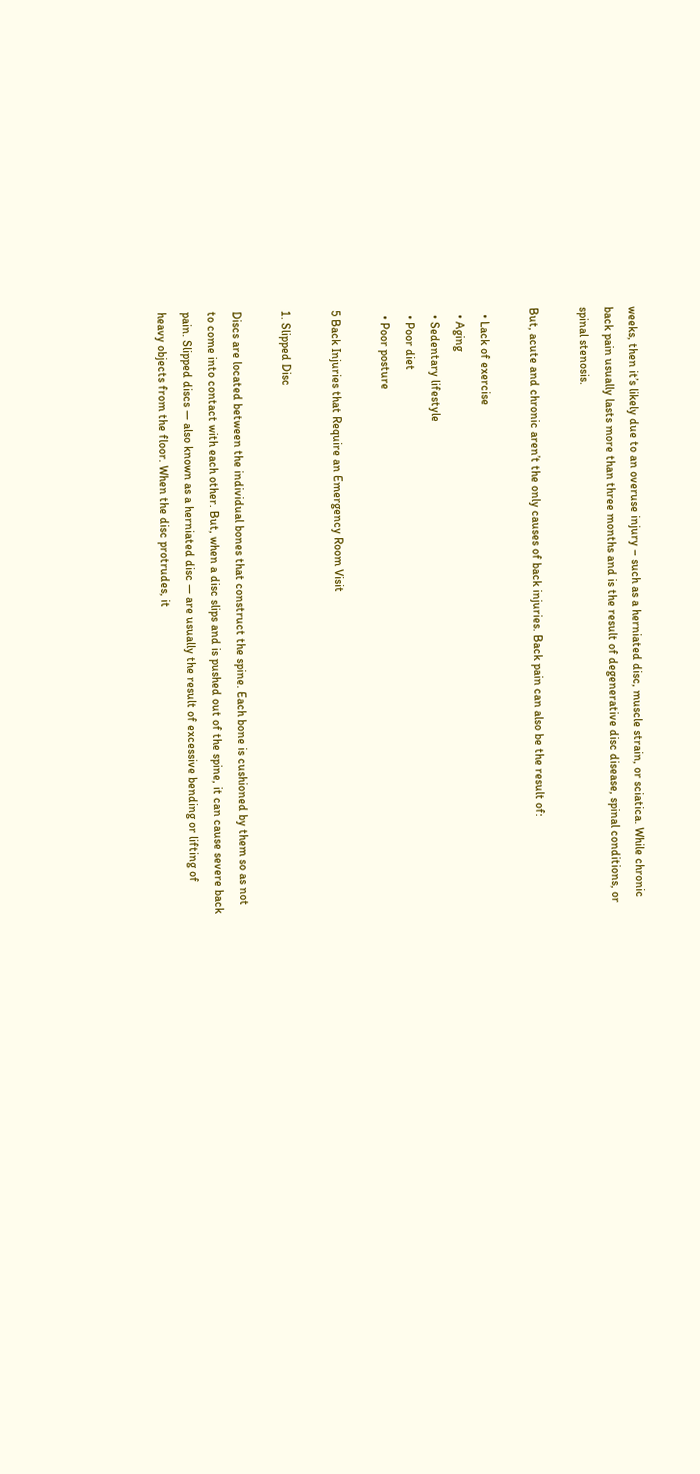weeks, then it’s likely due to an overuse injury – such as a herniated disc, muscle strain, or sciatica. While chronic back pain usually lasts more than three months and is the result of degenerative disc disease, spinal conditions, or spinal stenosis.

But, acute and chronic aren’t the only causes of back injuries. Back pain can also be the result of:

  • Lack of exercise
  • Aging
  • Sedentary lifestyle
  • Poor diet
  • Poor posture

5 Back Injuries that Require an Emergency Room Visit

1. Slipped Disc

Discs are located between the individual bones that construct the spine. Each bone is cushioned by them so as not to come into contact with each other. But, when a disc slips and is pushed out of the spine, it can cause severe back pain. Slipped discs — also known as a herniated disc — are usually the result of excessive bending or lifting of heavy objects from the floor. When the disc protrudes, it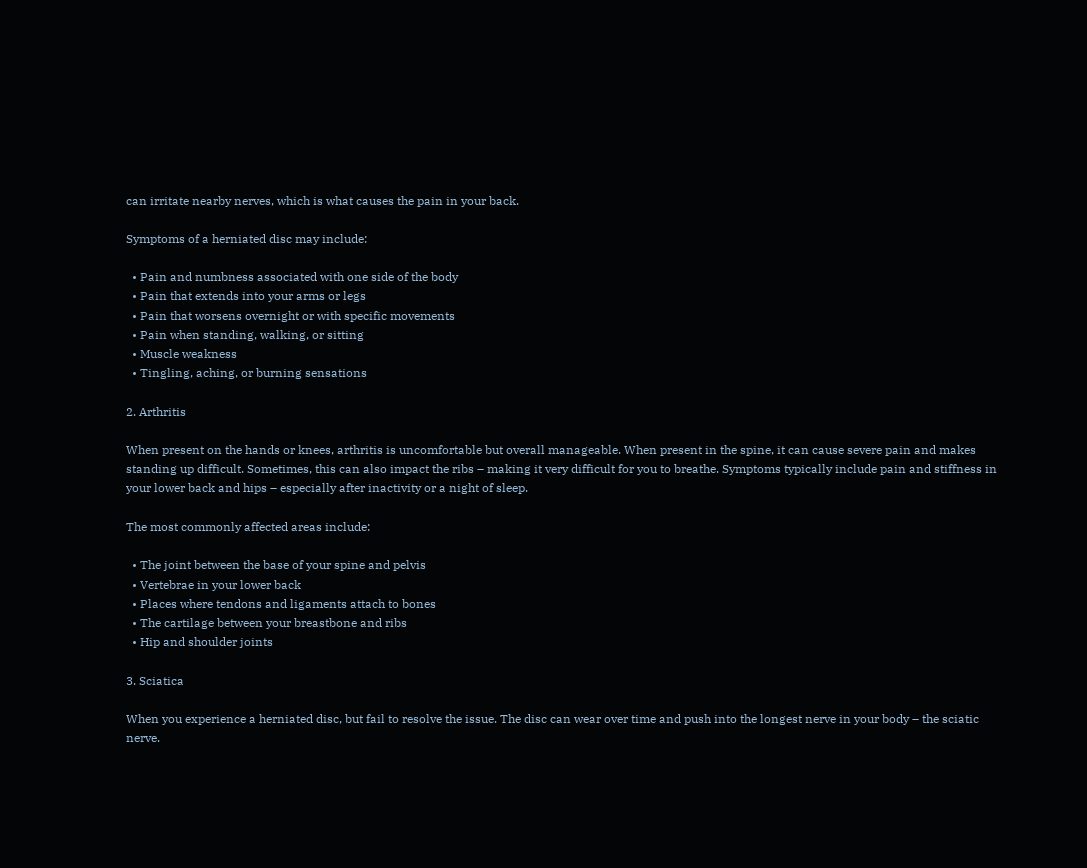can irritate nearby nerves, which is what causes the pain in your back.

Symptoms of a herniated disc may include:

  • Pain and numbness associated with one side of the body
  • Pain that extends into your arms or legs
  • Pain that worsens overnight or with specific movements
  • Pain when standing, walking, or sitting
  • Muscle weakness
  • Tingling, aching, or burning sensations

2. Arthritis

When present on the hands or knees, arthritis is uncomfortable but overall manageable. When present in the spine, it can cause severe pain and makes standing up difficult. Sometimes, this can also impact the ribs – making it very difficult for you to breathe. Symptoms typically include pain and stiffness in your lower back and hips – especially after inactivity or a night of sleep.

The most commonly affected areas include:

  • The joint between the base of your spine and pelvis
  • Vertebrae in your lower back
  • Places where tendons and ligaments attach to bones
  • The cartilage between your breastbone and ribs
  • Hip and shoulder joints

3. Sciatica

When you experience a herniated disc, but fail to resolve the issue. The disc can wear over time and push into the longest nerve in your body – the sciatic nerve.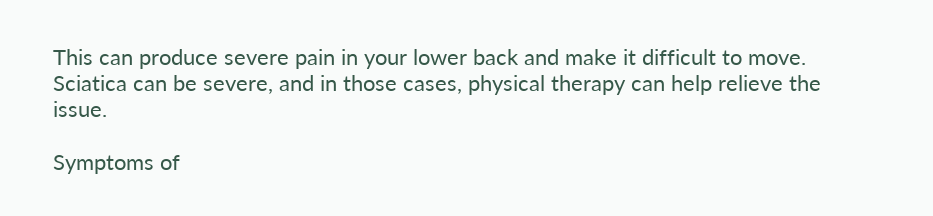This can produce severe pain in your lower back and make it difficult to move. Sciatica can be severe, and in those cases, physical therapy can help relieve the issue.

Symptoms of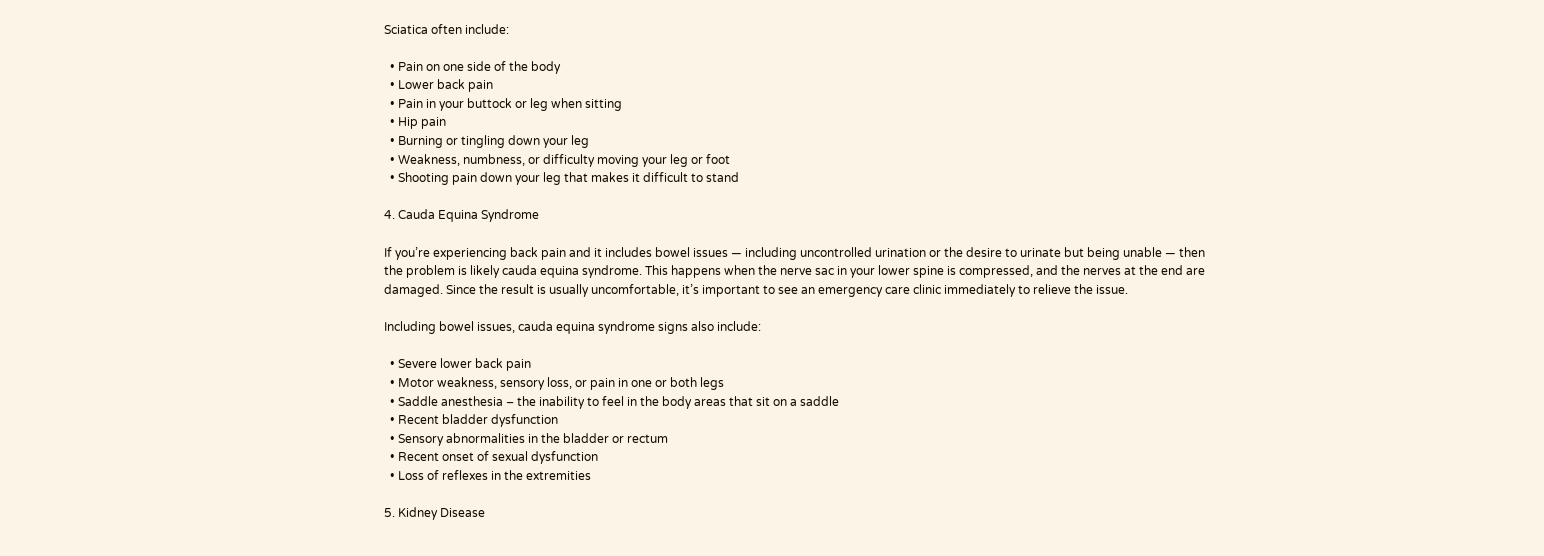Sciatica often include:

  • Pain on one side of the body
  • Lower back pain
  • Pain in your buttock or leg when sitting
  • Hip pain
  • Burning or tingling down your leg
  • Weakness, numbness, or difficulty moving your leg or foot
  • Shooting pain down your leg that makes it difficult to stand

4. Cauda Equina Syndrome

If you’re experiencing back pain and it includes bowel issues — including uncontrolled urination or the desire to urinate but being unable — then the problem is likely cauda equina syndrome. This happens when the nerve sac in your lower spine is compressed, and the nerves at the end are damaged. Since the result is usually uncomfortable, it’s important to see an emergency care clinic immediately to relieve the issue.

Including bowel issues, cauda equina syndrome signs also include:

  • Severe lower back pain
  • Motor weakness, sensory loss, or pain in one or both legs
  • Saddle anesthesia – the inability to feel in the body areas that sit on a saddle
  • Recent bladder dysfunction
  • Sensory abnormalities in the bladder or rectum
  • Recent onset of sexual dysfunction
  • Loss of reflexes in the extremities

5. Kidney Disease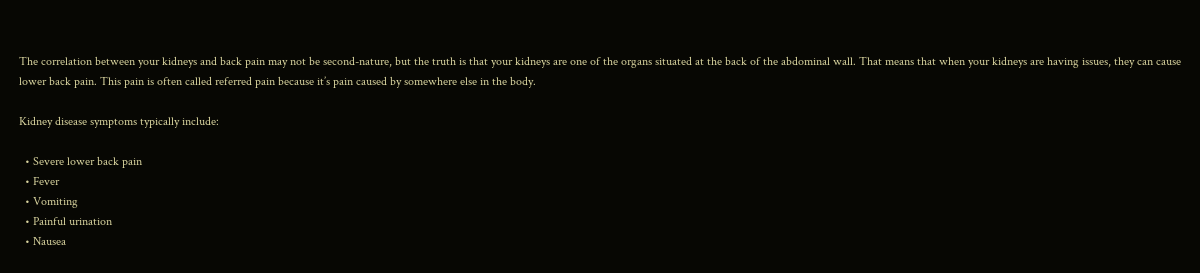The correlation between your kidneys and back pain may not be second-nature, but the truth is that your kidneys are one of the organs situated at the back of the abdominal wall. That means that when your kidneys are having issues, they can cause lower back pain. This pain is often called referred pain because it’s pain caused by somewhere else in the body.

Kidney disease symptoms typically include:

  • Severe lower back pain
  • Fever
  • Vomiting
  • Painful urination
  • Nausea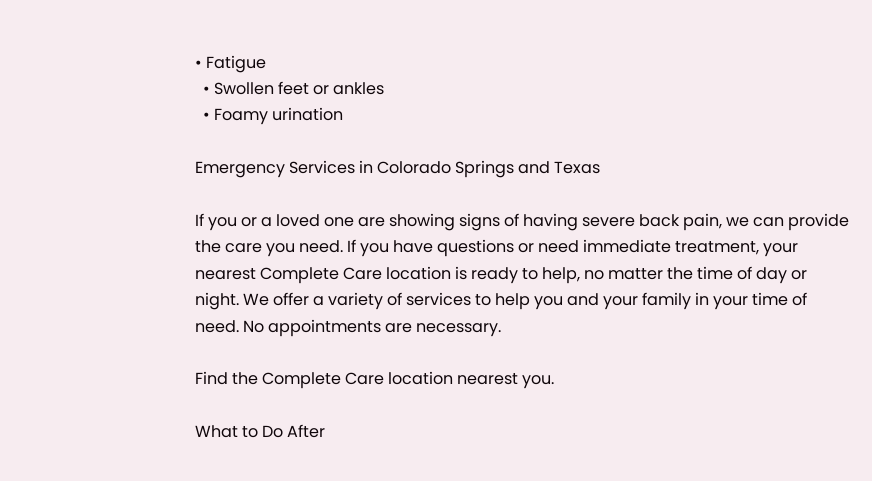• Fatigue
  • Swollen feet or ankles
  • Foamy urination

Emergency Services in Colorado Springs and Texas

If you or a loved one are showing signs of having severe back pain, we can provide the care you need. If you have questions or need immediate treatment, your nearest Complete Care location is ready to help, no matter the time of day or night. We offer a variety of services to help you and your family in your time of need. No appointments are necessary.

Find the Complete Care location nearest you.

What to Do After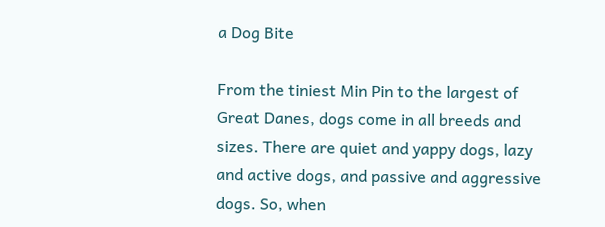a Dog Bite

From the tiniest Min Pin to the largest of Great Danes, dogs come in all breeds and sizes. There are quiet and yappy dogs, lazy and active dogs, and passive and aggressive dogs. So, when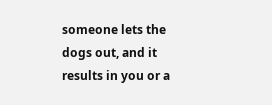someone lets the dogs out, and it results in you or a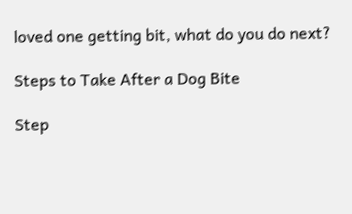loved one getting bit, what do you do next?

Steps to Take After a Dog Bite

Step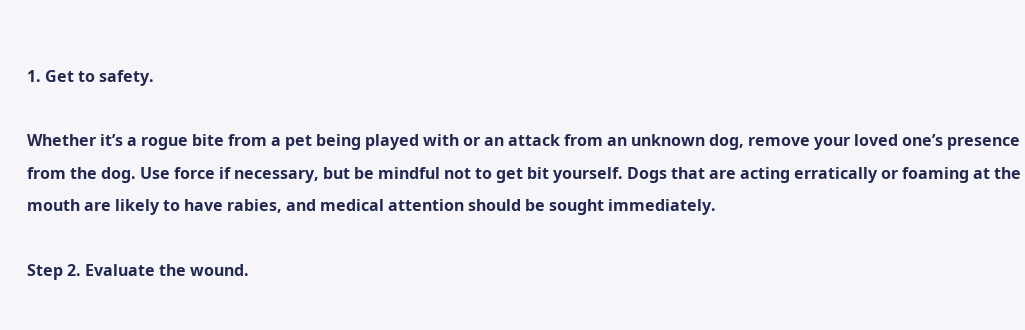1. Get to safety.

Whether it’s a rogue bite from a pet being played with or an attack from an unknown dog, remove your loved one’s presence from the dog. Use force if necessary, but be mindful not to get bit yourself. Dogs that are acting erratically or foaming at the mouth are likely to have rabies, and medical attention should be sought immediately.

Step 2. Evaluate the wound.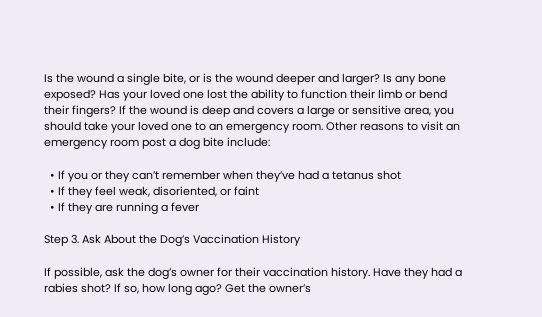Is the wound a single bite, or is the wound deeper and larger? Is any bone exposed? Has your loved one lost the ability to function their limb or bend their fingers? If the wound is deep and covers a large or sensitive area, you should take your loved one to an emergency room. Other reasons to visit an emergency room post a dog bite include:

  • If you or they can’t remember when they’ve had a tetanus shot
  • If they feel weak, disoriented, or faint
  • If they are running a fever

Step 3. Ask About the Dog’s Vaccination History

If possible, ask the dog’s owner for their vaccination history. Have they had a rabies shot? If so, how long ago? Get the owner’s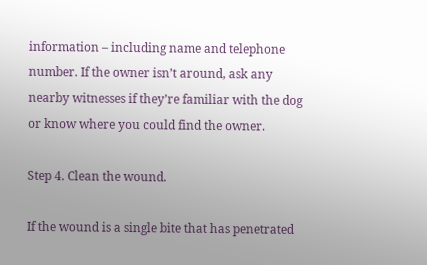information – including name and telephone number. If the owner isn’t around, ask any nearby witnesses if they’re familiar with the dog or know where you could find the owner.

Step 4. Clean the wound.

If the wound is a single bite that has penetrated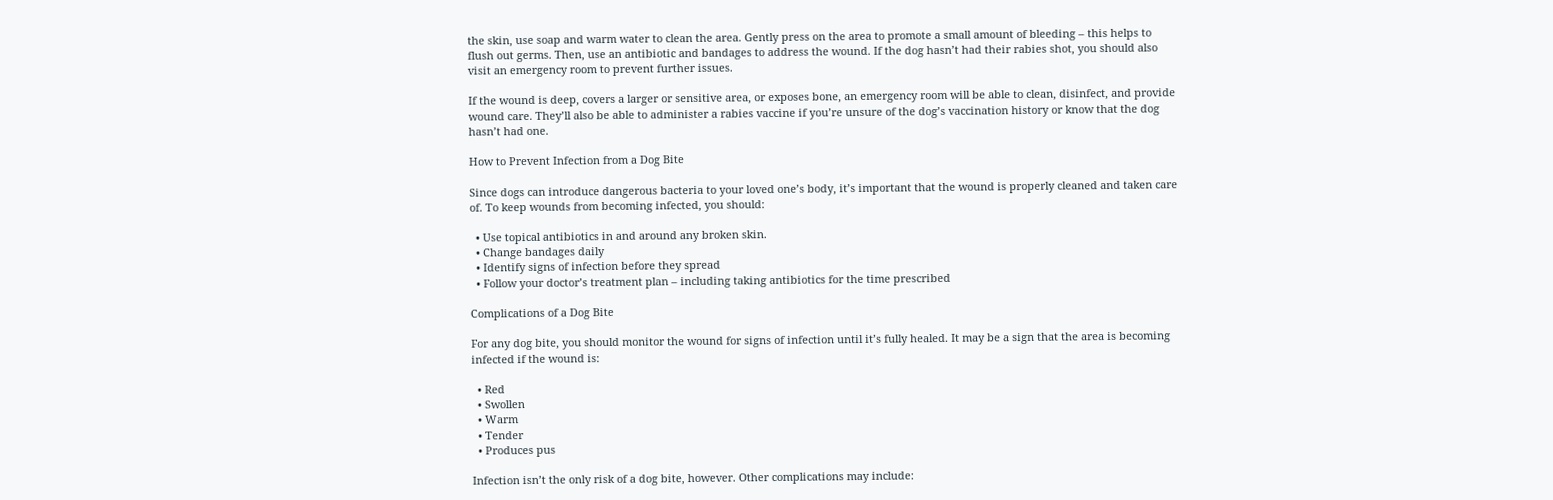the skin, use soap and warm water to clean the area. Gently press on the area to promote a small amount of bleeding – this helps to flush out germs. Then, use an antibiotic and bandages to address the wound. If the dog hasn’t had their rabies shot, you should also visit an emergency room to prevent further issues.

If the wound is deep, covers a larger or sensitive area, or exposes bone, an emergency room will be able to clean, disinfect, and provide wound care. They’ll also be able to administer a rabies vaccine if you’re unsure of the dog’s vaccination history or know that the dog hasn’t had one.

How to Prevent Infection from a Dog Bite

Since dogs can introduce dangerous bacteria to your loved one’s body, it’s important that the wound is properly cleaned and taken care of. To keep wounds from becoming infected, you should:

  • Use topical antibiotics in and around any broken skin.
  • Change bandages daily
  • Identify signs of infection before they spread
  • Follow your doctor’s treatment plan – including taking antibiotics for the time prescribed

Complications of a Dog Bite

For any dog bite, you should monitor the wound for signs of infection until it’s fully healed. It may be a sign that the area is becoming infected if the wound is:

  • Red
  • Swollen
  • Warm
  • Tender
  • Produces pus

Infection isn’t the only risk of a dog bite, however. Other complications may include: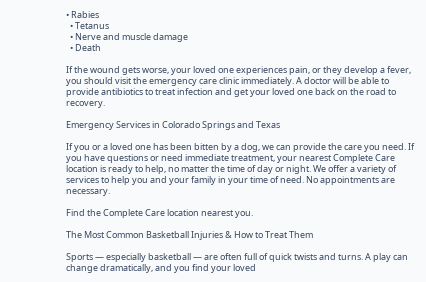• Rabies
  • Tetanus
  • Nerve and muscle damage
  • Death

If the wound gets worse, your loved one experiences pain, or they develop a fever, you should visit the emergency care clinic immediately. A doctor will be able to provide antibiotics to treat infection and get your loved one back on the road to recovery.

Emergency Services in Colorado Springs and Texas

If you or a loved one has been bitten by a dog, we can provide the care you need. If you have questions or need immediate treatment, your nearest Complete Care location is ready to help, no matter the time of day or night. We offer a variety of services to help you and your family in your time of need. No appointments are necessary.

Find the Complete Care location nearest you.

The Most Common Basketball Injuries & How to Treat Them

Sports — especially basketball — are often full of quick twists and turns. A play can change dramatically, and you find your loved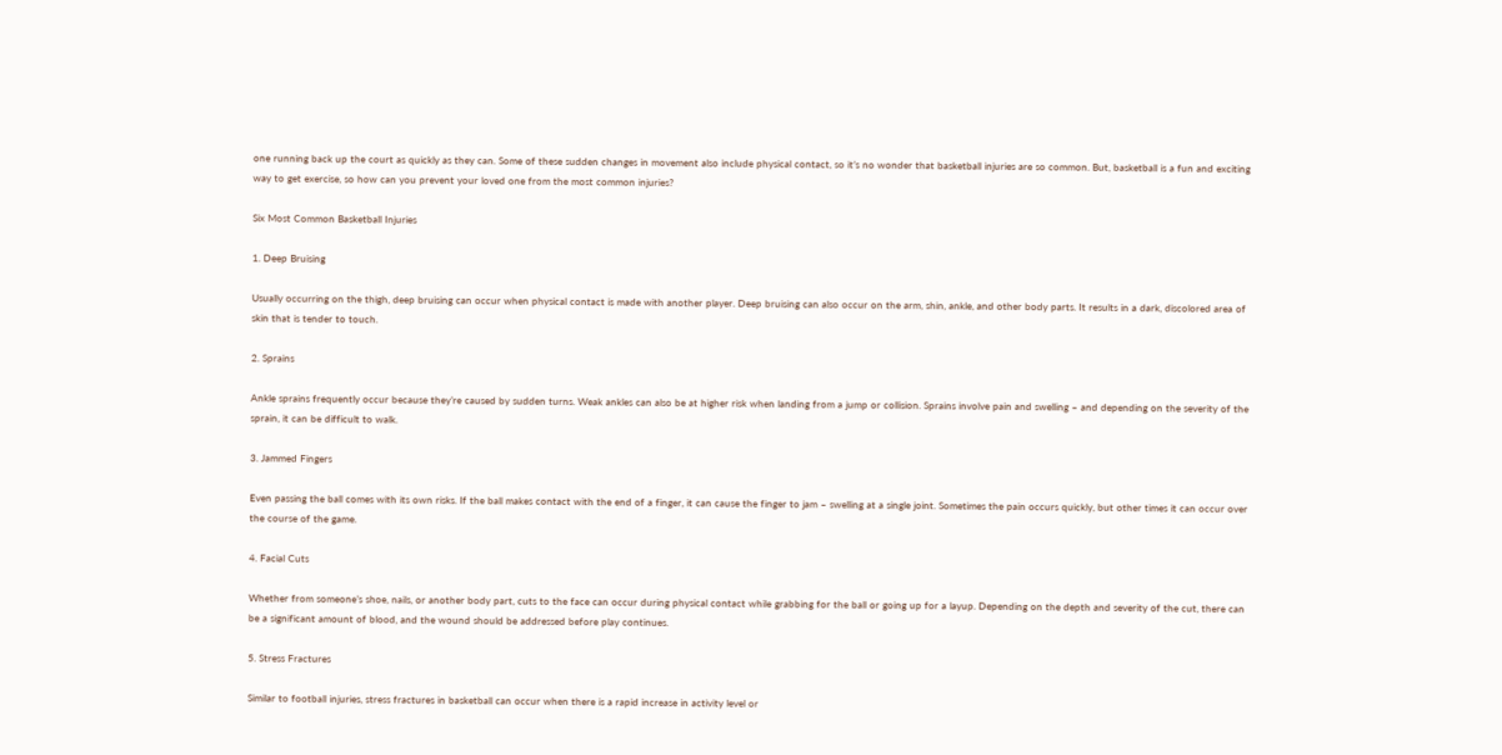one running back up the court as quickly as they can. Some of these sudden changes in movement also include physical contact, so it’s no wonder that basketball injuries are so common. But, basketball is a fun and exciting way to get exercise, so how can you prevent your loved one from the most common injuries?

Six Most Common Basketball Injuries

1. Deep Bruising

Usually occurring on the thigh, deep bruising can occur when physical contact is made with another player. Deep bruising can also occur on the arm, shin, ankle, and other body parts. It results in a dark, discolored area of skin that is tender to touch.

2. Sprains

Ankle sprains frequently occur because they’re caused by sudden turns. Weak ankles can also be at higher risk when landing from a jump or collision. Sprains involve pain and swelling – and depending on the severity of the sprain, it can be difficult to walk.

3. Jammed Fingers

Even passing the ball comes with its own risks. If the ball makes contact with the end of a finger, it can cause the finger to jam – swelling at a single joint. Sometimes the pain occurs quickly, but other times it can occur over the course of the game.

4. Facial Cuts

Whether from someone’s shoe, nails, or another body part, cuts to the face can occur during physical contact while grabbing for the ball or going up for a layup. Depending on the depth and severity of the cut, there can be a significant amount of blood, and the wound should be addressed before play continues.

5. Stress Fractures

Similar to football injuries, stress fractures in basketball can occur when there is a rapid increase in activity level or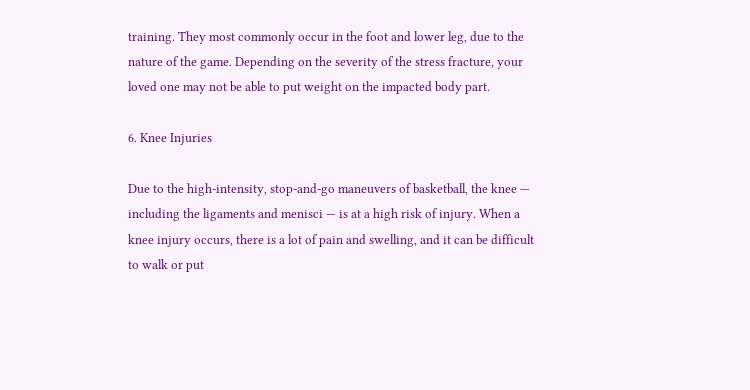training. They most commonly occur in the foot and lower leg, due to the nature of the game. Depending on the severity of the stress fracture, your loved one may not be able to put weight on the impacted body part.

6. Knee Injuries

Due to the high-intensity, stop-and-go maneuvers of basketball, the knee — including the ligaments and menisci — is at a high risk of injury. When a knee injury occurs, there is a lot of pain and swelling, and it can be difficult to walk or put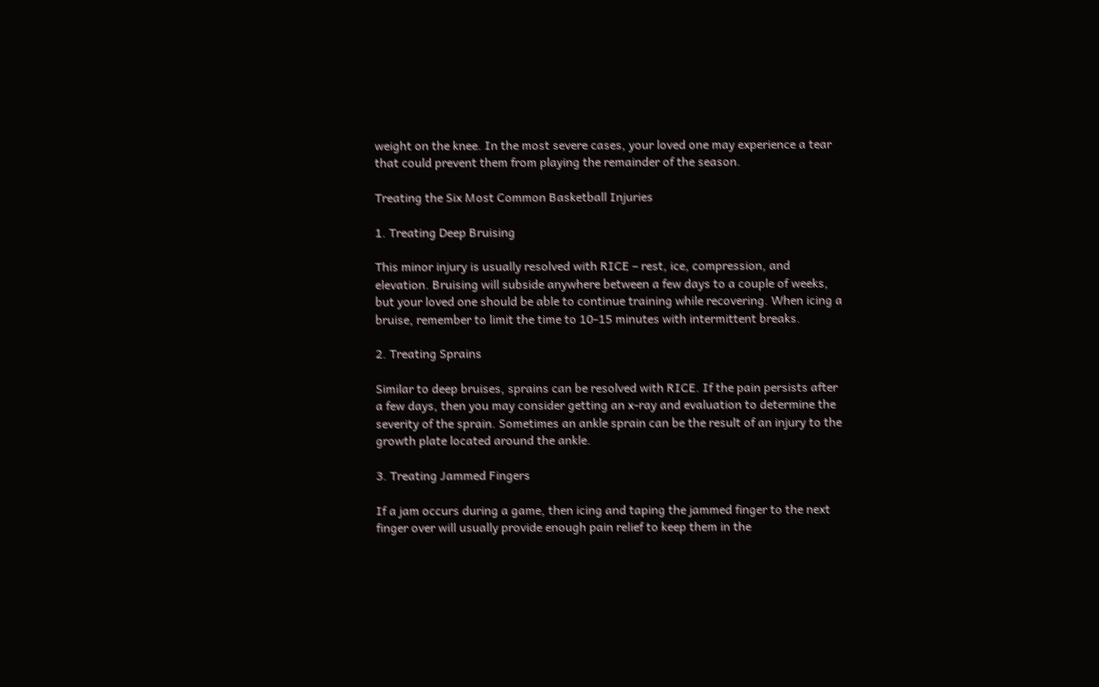weight on the knee. In the most severe cases, your loved one may experience a tear that could prevent them from playing the remainder of the season.

Treating the Six Most Common Basketball Injuries

1. Treating Deep Bruising

This minor injury is usually resolved with RICE – rest, ice, compression, and elevation. Bruising will subside anywhere between a few days to a couple of weeks, but your loved one should be able to continue training while recovering. When icing a bruise, remember to limit the time to 10-15 minutes with intermittent breaks.

2. Treating Sprains

Similar to deep bruises, sprains can be resolved with RICE. If the pain persists after a few days, then you may consider getting an x-ray and evaluation to determine the severity of the sprain. Sometimes an ankle sprain can be the result of an injury to the growth plate located around the ankle.

3. Treating Jammed Fingers

If a jam occurs during a game, then icing and taping the jammed finger to the next finger over will usually provide enough pain relief to keep them in the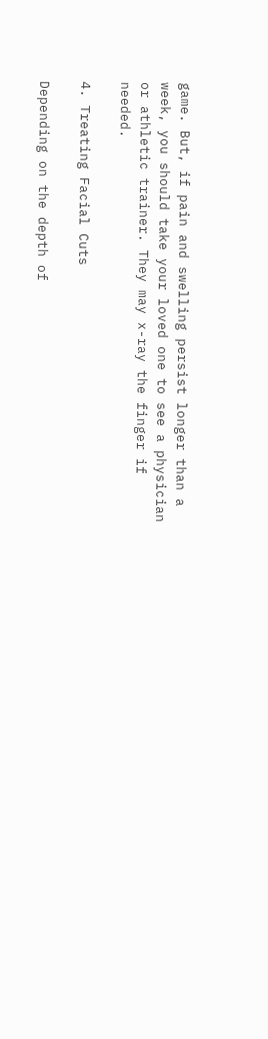game. But, if pain and swelling persist longer than a week, you should take your loved one to see a physician or athletic trainer. They may x-ray the finger if needed.

4. Treating Facial Cuts

Depending on the depth of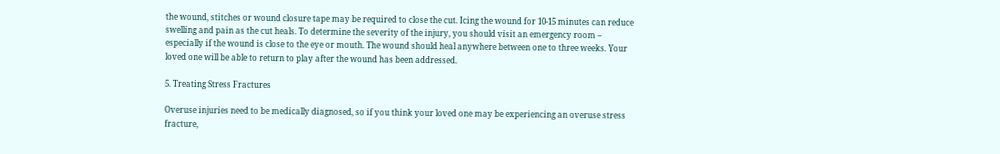the wound, stitches or wound closure tape may be required to close the cut. Icing the wound for 10-15 minutes can reduce swelling and pain as the cut heals. To determine the severity of the injury, you should visit an emergency room – especially if the wound is close to the eye or mouth. The wound should heal anywhere between one to three weeks. Your loved one will be able to return to play after the wound has been addressed.

5. Treating Stress Fractures

Overuse injuries need to be medically diagnosed, so if you think your loved one may be experiencing an overuse stress fracture,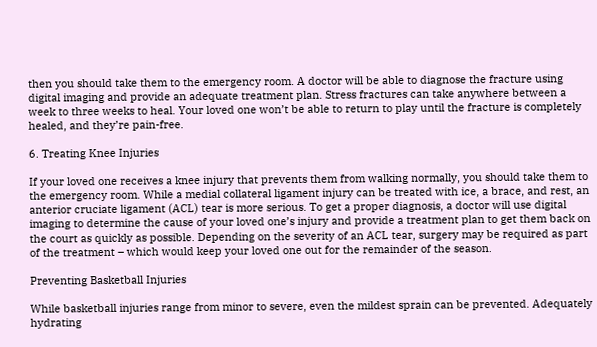then you should take them to the emergency room. A doctor will be able to diagnose the fracture using digital imaging and provide an adequate treatment plan. Stress fractures can take anywhere between a week to three weeks to heal. Your loved one won’t be able to return to play until the fracture is completely healed, and they’re pain-free.

6. Treating Knee Injuries

If your loved one receives a knee injury that prevents them from walking normally, you should take them to the emergency room. While a medial collateral ligament injury can be treated with ice, a brace, and rest, an anterior cruciate ligament (ACL) tear is more serious. To get a proper diagnosis, a doctor will use digital imaging to determine the cause of your loved one’s injury and provide a treatment plan to get them back on the court as quickly as possible. Depending on the severity of an ACL tear, surgery may be required as part of the treatment – which would keep your loved one out for the remainder of the season.

Preventing Basketball Injuries

While basketball injuries range from minor to severe, even the mildest sprain can be prevented. Adequately hydrating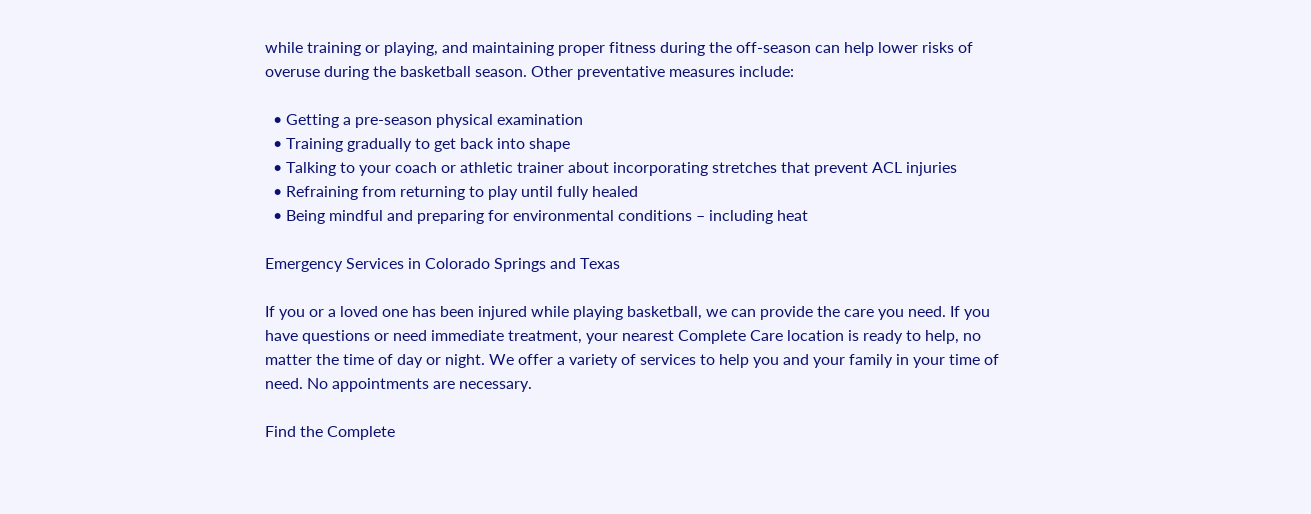while training or playing, and maintaining proper fitness during the off-season can help lower risks of overuse during the basketball season. Other preventative measures include:

  • Getting a pre-season physical examination
  • Training gradually to get back into shape
  • Talking to your coach or athletic trainer about incorporating stretches that prevent ACL injuries
  • Refraining from returning to play until fully healed
  • Being mindful and preparing for environmental conditions – including heat

Emergency Services in Colorado Springs and Texas

If you or a loved one has been injured while playing basketball, we can provide the care you need. If you have questions or need immediate treatment, your nearest Complete Care location is ready to help, no matter the time of day or night. We offer a variety of services to help you and your family in your time of need. No appointments are necessary.

Find the Complete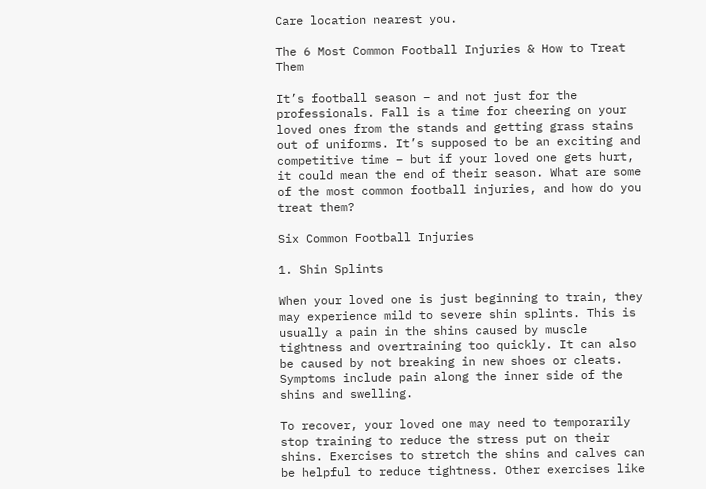Care location nearest you.

The 6 Most Common Football Injuries & How to Treat Them

It’s football season – and not just for the professionals. Fall is a time for cheering on your loved ones from the stands and getting grass stains out of uniforms. It’s supposed to be an exciting and competitive time – but if your loved one gets hurt, it could mean the end of their season. What are some of the most common football injuries, and how do you treat them?

Six Common Football Injuries

1. Shin Splints

When your loved one is just beginning to train, they may experience mild to severe shin splints. This is usually a pain in the shins caused by muscle tightness and overtraining too quickly. It can also be caused by not breaking in new shoes or cleats. Symptoms include pain along the inner side of the shins and swelling.

To recover, your loved one may need to temporarily stop training to reduce the stress put on their shins. Exercises to stretch the shins and calves can be helpful to reduce tightness. Other exercises like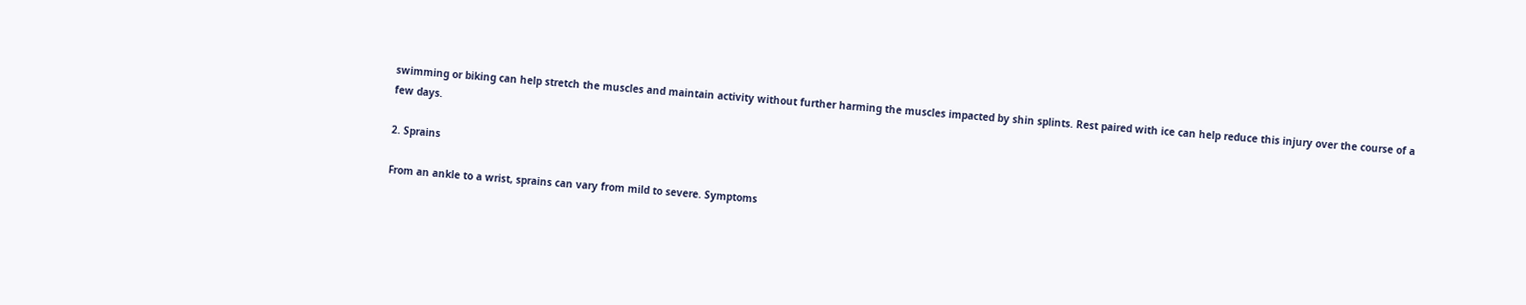swimming or biking can help stretch the muscles and maintain activity without further harming the muscles impacted by shin splints. Rest paired with ice can help reduce this injury over the course of a few days.

2. Sprains

From an ankle to a wrist, sprains can vary from mild to severe. Symptoms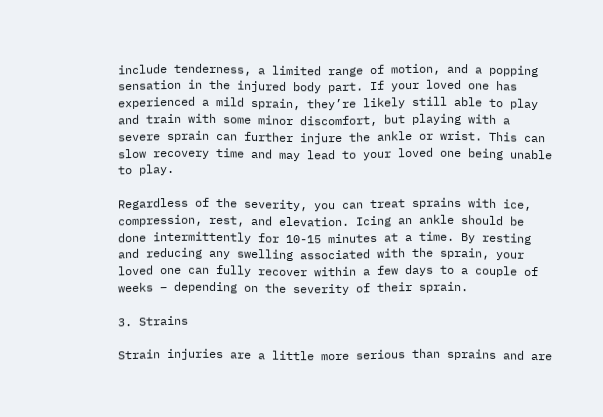include tenderness, a limited range of motion, and a popping sensation in the injured body part. If your loved one has experienced a mild sprain, they’re likely still able to play and train with some minor discomfort, but playing with a severe sprain can further injure the ankle or wrist. This can slow recovery time and may lead to your loved one being unable to play.

Regardless of the severity, you can treat sprains with ice, compression, rest, and elevation. Icing an ankle should be done intermittently for 10-15 minutes at a time. By resting and reducing any swelling associated with the sprain, your loved one can fully recover within a few days to a couple of weeks – depending on the severity of their sprain.

3. Strains

Strain injuries are a little more serious than sprains and are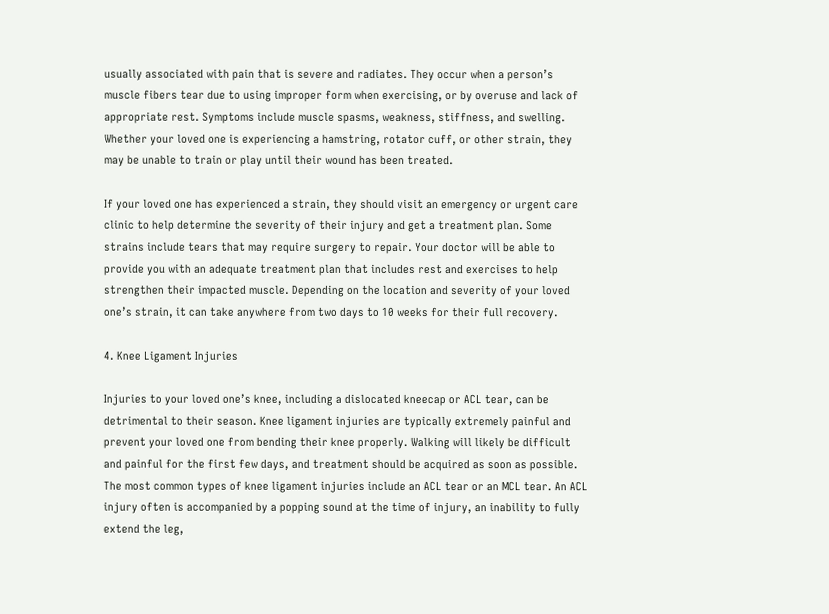usually associated with pain that is severe and radiates. They occur when a person’s muscle fibers tear due to using improper form when exercising, or by overuse and lack of appropriate rest. Symptoms include muscle spasms, weakness, stiffness, and swelling. Whether your loved one is experiencing a hamstring, rotator cuff, or other strain, they may be unable to train or play until their wound has been treated.

If your loved one has experienced a strain, they should visit an emergency or urgent care clinic to help determine the severity of their injury and get a treatment plan. Some strains include tears that may require surgery to repair. Your doctor will be able to provide you with an adequate treatment plan that includes rest and exercises to help strengthen their impacted muscle. Depending on the location and severity of your loved one’s strain, it can take anywhere from two days to 10 weeks for their full recovery.

4. Knee Ligament Injuries

Injuries to your loved one’s knee, including a dislocated kneecap or ACL tear, can be detrimental to their season. Knee ligament injuries are typically extremely painful and prevent your loved one from bending their knee properly. Walking will likely be difficult and painful for the first few days, and treatment should be acquired as soon as possible. The most common types of knee ligament injuries include an ACL tear or an MCL tear. An ACL injury often is accompanied by a popping sound at the time of injury, an inability to fully extend the leg,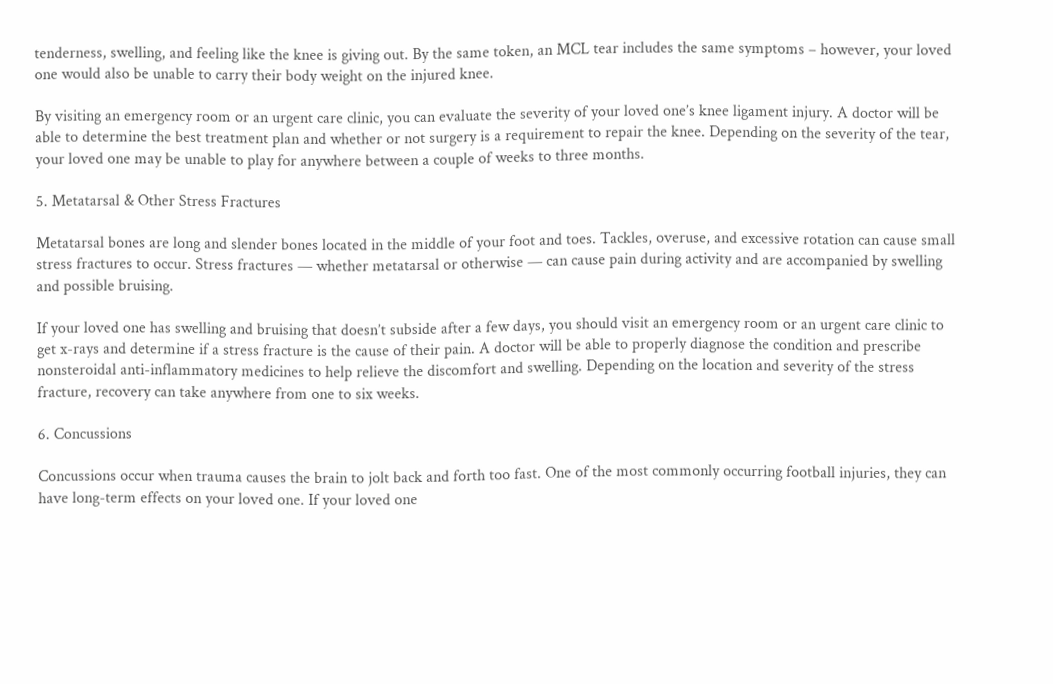tenderness, swelling, and feeling like the knee is giving out. By the same token, an MCL tear includes the same symptoms – however, your loved one would also be unable to carry their body weight on the injured knee.

By visiting an emergency room or an urgent care clinic, you can evaluate the severity of your loved one’s knee ligament injury. A doctor will be able to determine the best treatment plan and whether or not surgery is a requirement to repair the knee. Depending on the severity of the tear, your loved one may be unable to play for anywhere between a couple of weeks to three months.

5. Metatarsal & Other Stress Fractures

Metatarsal bones are long and slender bones located in the middle of your foot and toes. Tackles, overuse, and excessive rotation can cause small stress fractures to occur. Stress fractures — whether metatarsal or otherwise — can cause pain during activity and are accompanied by swelling and possible bruising.

If your loved one has swelling and bruising that doesn’t subside after a few days, you should visit an emergency room or an urgent care clinic to get x-rays and determine if a stress fracture is the cause of their pain. A doctor will be able to properly diagnose the condition and prescribe nonsteroidal anti-inflammatory medicines to help relieve the discomfort and swelling. Depending on the location and severity of the stress fracture, recovery can take anywhere from one to six weeks.

6. Concussions

Concussions occur when trauma causes the brain to jolt back and forth too fast. One of the most commonly occurring football injuries, they can have long-term effects on your loved one. If your loved one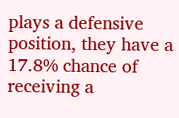plays a defensive position, they have a 17.8% chance of receiving a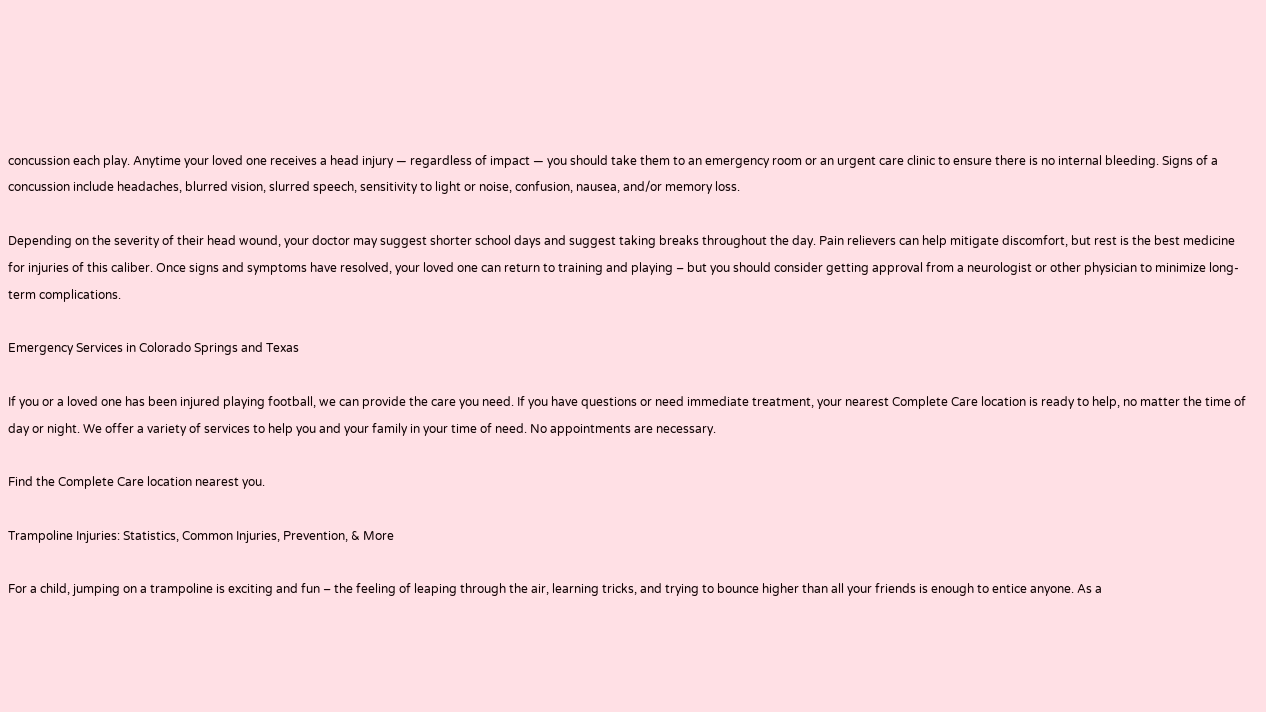concussion each play. Anytime your loved one receives a head injury — regardless of impact — you should take them to an emergency room or an urgent care clinic to ensure there is no internal bleeding. Signs of a concussion include headaches, blurred vision, slurred speech, sensitivity to light or noise, confusion, nausea, and/or memory loss.

Depending on the severity of their head wound, your doctor may suggest shorter school days and suggest taking breaks throughout the day. Pain relievers can help mitigate discomfort, but rest is the best medicine for injuries of this caliber. Once signs and symptoms have resolved, your loved one can return to training and playing – but you should consider getting approval from a neurologist or other physician to minimize long-term complications.

Emergency Services in Colorado Springs and Texas

If you or a loved one has been injured playing football, we can provide the care you need. If you have questions or need immediate treatment, your nearest Complete Care location is ready to help, no matter the time of day or night. We offer a variety of services to help you and your family in your time of need. No appointments are necessary.

Find the Complete Care location nearest you.

Trampoline Injuries: Statistics, Common Injuries, Prevention, & More

For a child, jumping on a trampoline is exciting and fun – the feeling of leaping through the air, learning tricks, and trying to bounce higher than all your friends is enough to entice anyone. As a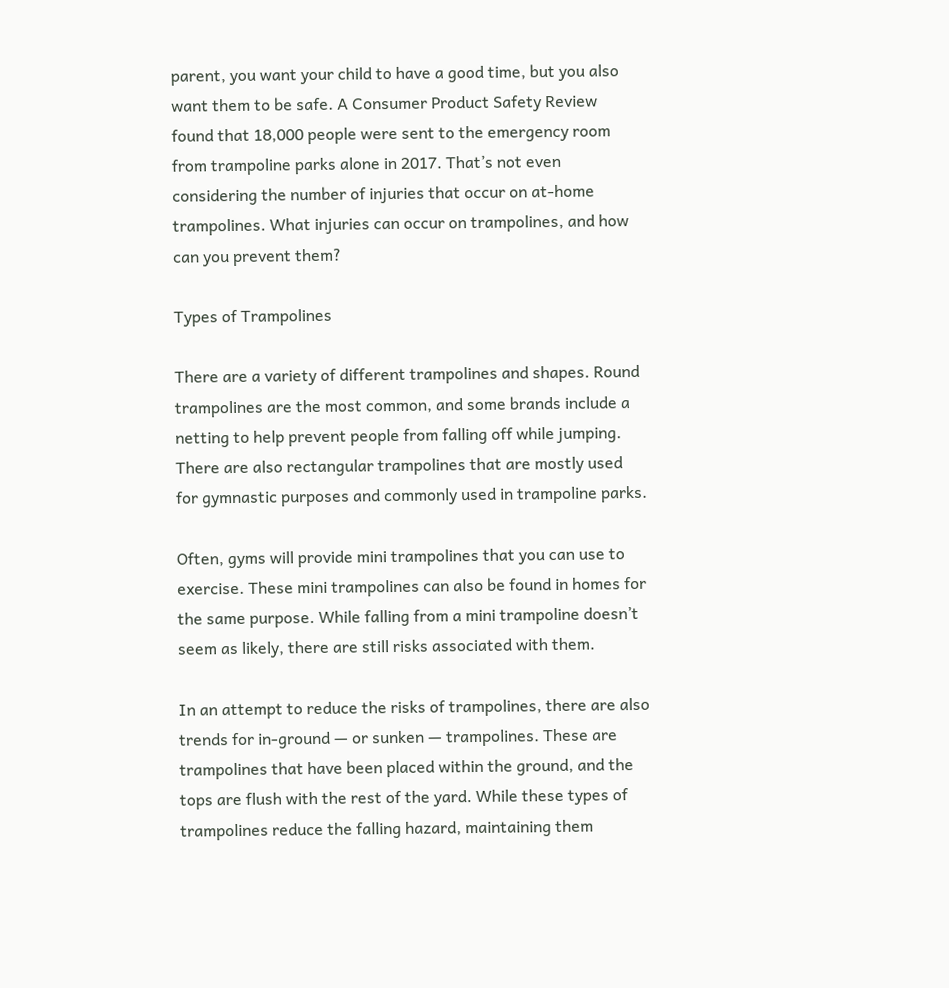parent, you want your child to have a good time, but you also want them to be safe. A Consumer Product Safety Review found that 18,000 people were sent to the emergency room from trampoline parks alone in 2017. That’s not even considering the number of injuries that occur on at-home trampolines. What injuries can occur on trampolines, and how can you prevent them?

Types of Trampolines

There are a variety of different trampolines and shapes. Round trampolines are the most common, and some brands include a netting to help prevent people from falling off while jumping. There are also rectangular trampolines that are mostly used for gymnastic purposes and commonly used in trampoline parks.

Often, gyms will provide mini trampolines that you can use to exercise. These mini trampolines can also be found in homes for the same purpose. While falling from a mini trampoline doesn’t seem as likely, there are still risks associated with them.

In an attempt to reduce the risks of trampolines, there are also trends for in-ground — or sunken — trampolines. These are trampolines that have been placed within the ground, and the tops are flush with the rest of the yard. While these types of trampolines reduce the falling hazard, maintaining them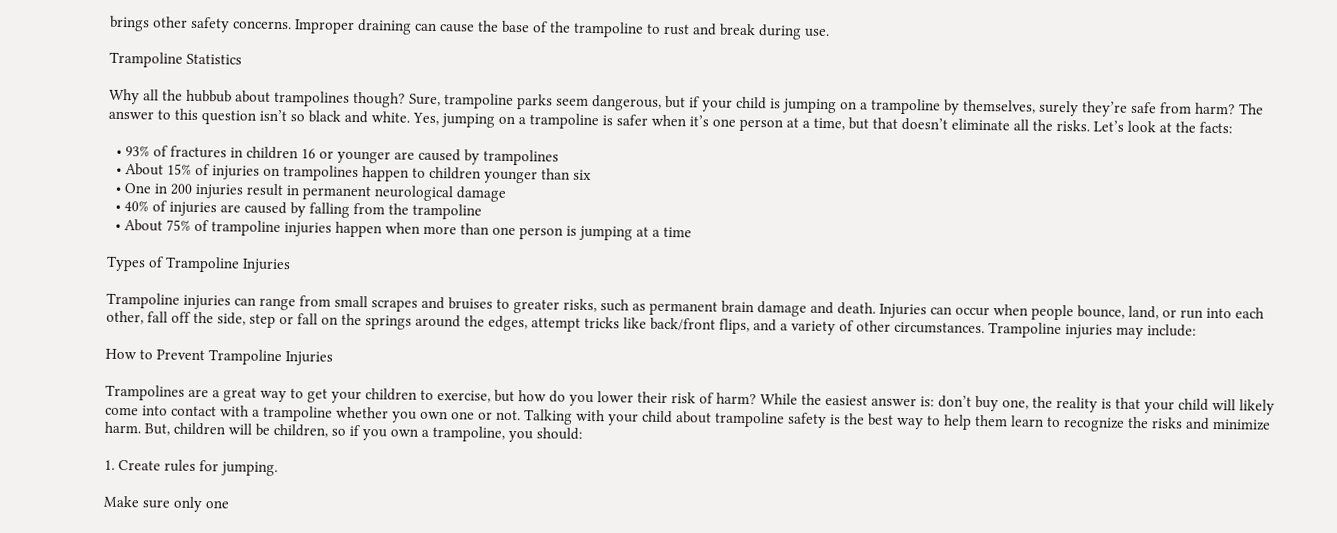brings other safety concerns. Improper draining can cause the base of the trampoline to rust and break during use.

Trampoline Statistics

Why all the hubbub about trampolines though? Sure, trampoline parks seem dangerous, but if your child is jumping on a trampoline by themselves, surely they’re safe from harm? The answer to this question isn’t so black and white. Yes, jumping on a trampoline is safer when it’s one person at a time, but that doesn’t eliminate all the risks. Let’s look at the facts:

  • 93% of fractures in children 16 or younger are caused by trampolines
  • About 15% of injuries on trampolines happen to children younger than six
  • One in 200 injuries result in permanent neurological damage
  • 40% of injuries are caused by falling from the trampoline
  • About 75% of trampoline injuries happen when more than one person is jumping at a time

Types of Trampoline Injuries

Trampoline injuries can range from small scrapes and bruises to greater risks, such as permanent brain damage and death. Injuries can occur when people bounce, land, or run into each other, fall off the side, step or fall on the springs around the edges, attempt tricks like back/front flips, and a variety of other circumstances. Trampoline injuries may include:

How to Prevent Trampoline Injuries

Trampolines are a great way to get your children to exercise, but how do you lower their risk of harm? While the easiest answer is: don’t buy one, the reality is that your child will likely come into contact with a trampoline whether you own one or not. Talking with your child about trampoline safety is the best way to help them learn to recognize the risks and minimize harm. But, children will be children, so if you own a trampoline, you should:

1. Create rules for jumping.

Make sure only one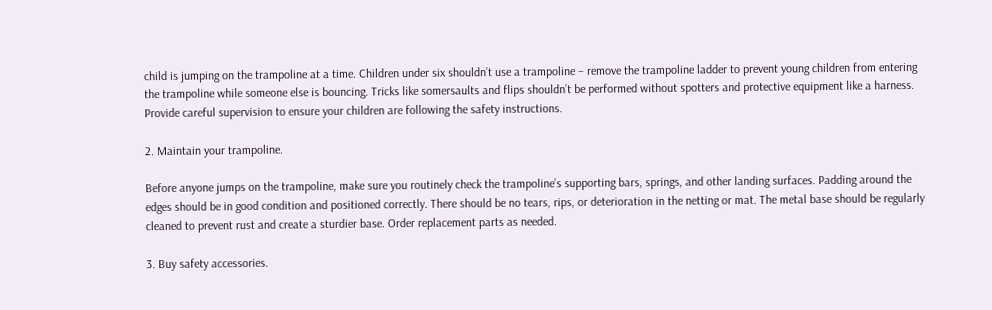child is jumping on the trampoline at a time. Children under six shouldn’t use a trampoline – remove the trampoline ladder to prevent young children from entering the trampoline while someone else is bouncing. Tricks like somersaults and flips shouldn’t be performed without spotters and protective equipment like a harness. Provide careful supervision to ensure your children are following the safety instructions.

2. Maintain your trampoline.

Before anyone jumps on the trampoline, make sure you routinely check the trampoline’s supporting bars, springs, and other landing surfaces. Padding around the edges should be in good condition and positioned correctly. There should be no tears, rips, or deterioration in the netting or mat. The metal base should be regularly cleaned to prevent rust and create a sturdier base. Order replacement parts as needed.

3. Buy safety accessories.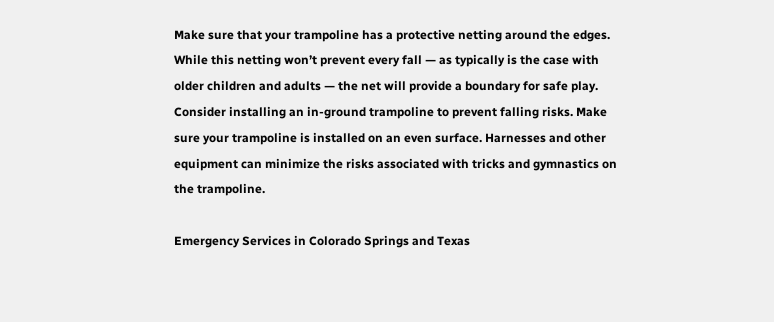Make sure that your trampoline has a protective netting around the edges. While this netting won’t prevent every fall — as typically is the case with older children and adults — the net will provide a boundary for safe play. Consider installing an in-ground trampoline to prevent falling risks. Make sure your trampoline is installed on an even surface. Harnesses and other equipment can minimize the risks associated with tricks and gymnastics on the trampoline.

Emergency Services in Colorado Springs and Texas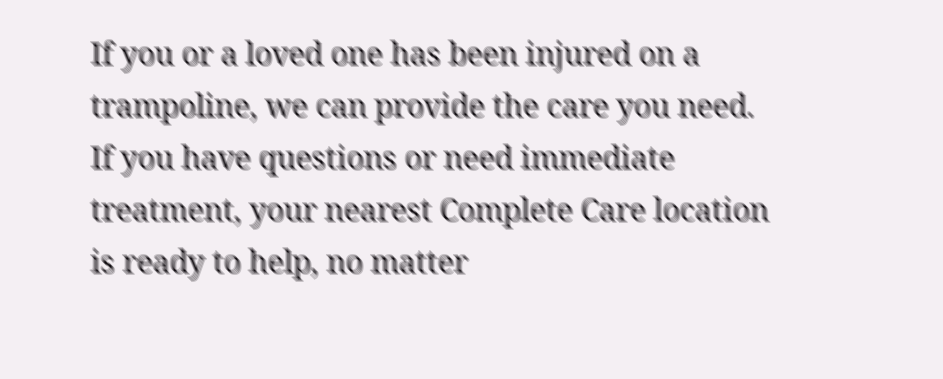If you or a loved one has been injured on a trampoline, we can provide the care you need. If you have questions or need immediate treatment, your nearest Complete Care location is ready to help, no matter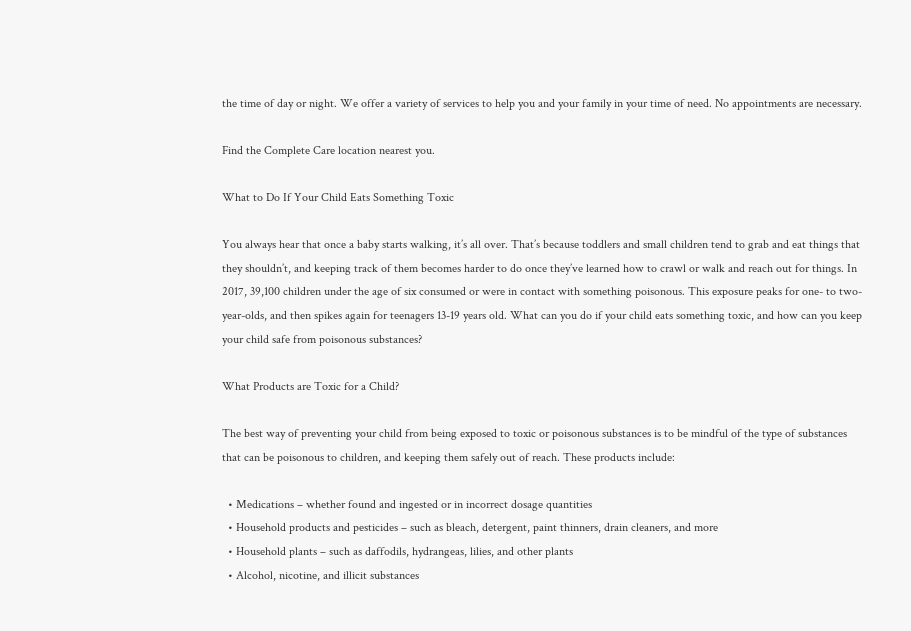the time of day or night. We offer a variety of services to help you and your family in your time of need. No appointments are necessary.

Find the Complete Care location nearest you.

What to Do If Your Child Eats Something Toxic

You always hear that once a baby starts walking, it’s all over. That’s because toddlers and small children tend to grab and eat things that they shouldn’t, and keeping track of them becomes harder to do once they’ve learned how to crawl or walk and reach out for things. In 2017, 39,100 children under the age of six consumed or were in contact with something poisonous. This exposure peaks for one- to two-year-olds, and then spikes again for teenagers 13-19 years old. What can you do if your child eats something toxic, and how can you keep your child safe from poisonous substances?

What Products are Toxic for a Child?

The best way of preventing your child from being exposed to toxic or poisonous substances is to be mindful of the type of substances that can be poisonous to children, and keeping them safely out of reach. These products include:

  • Medications – whether found and ingested or in incorrect dosage quantities
  • Household products and pesticides – such as bleach, detergent, paint thinners, drain cleaners, and more
  • Household plants – such as daffodils, hydrangeas, lilies, and other plants
  • Alcohol, nicotine, and illicit substances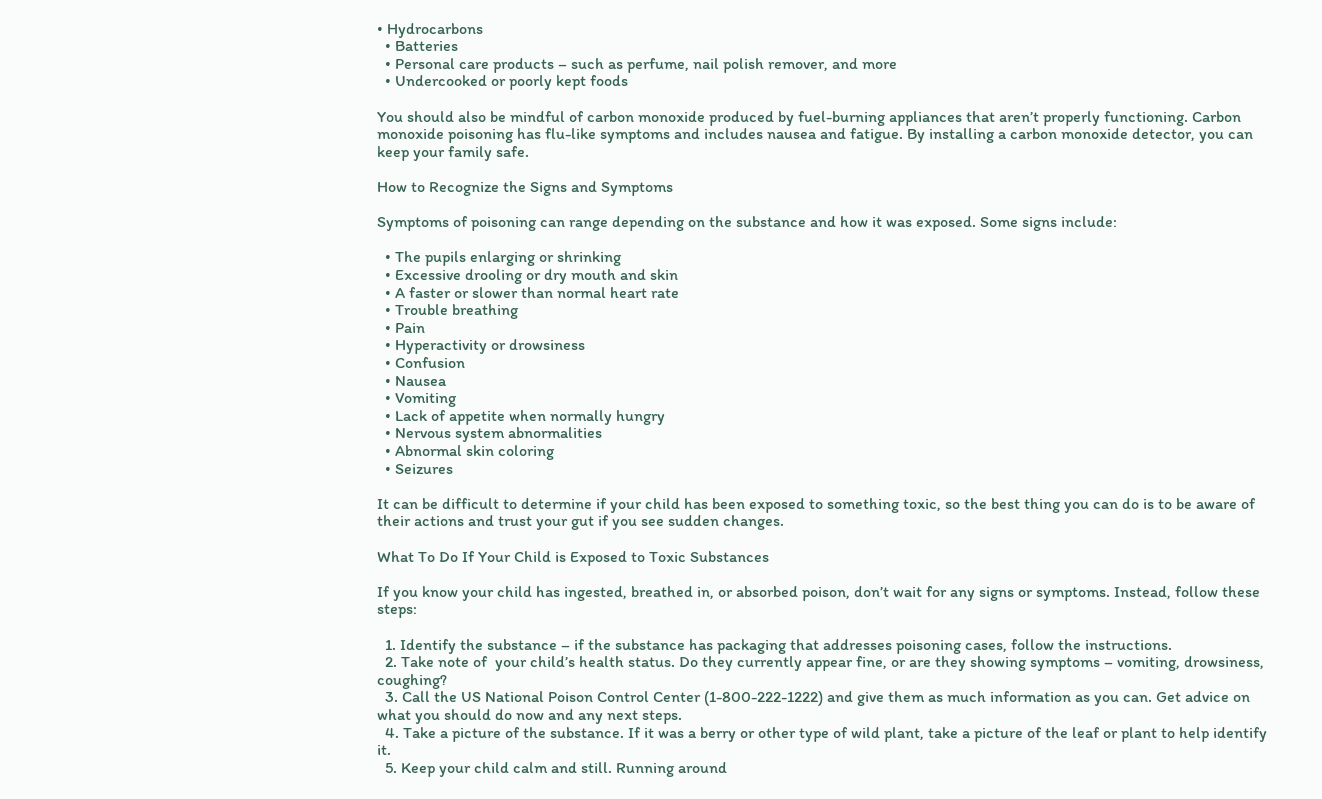• Hydrocarbons
  • Batteries
  • Personal care products – such as perfume, nail polish remover, and more
  • Undercooked or poorly kept foods

You should also be mindful of carbon monoxide produced by fuel-burning appliances that aren’t properly functioning. Carbon monoxide poisoning has flu-like symptoms and includes nausea and fatigue. By installing a carbon monoxide detector, you can keep your family safe.

How to Recognize the Signs and Symptoms

Symptoms of poisoning can range depending on the substance and how it was exposed. Some signs include:

  • The pupils enlarging or shrinking
  • Excessive drooling or dry mouth and skin
  • A faster or slower than normal heart rate
  • Trouble breathing
  • Pain
  • Hyperactivity or drowsiness
  • Confusion
  • Nausea
  • Vomiting
  • Lack of appetite when normally hungry
  • Nervous system abnormalities
  • Abnormal skin coloring
  • Seizures

It can be difficult to determine if your child has been exposed to something toxic, so the best thing you can do is to be aware of their actions and trust your gut if you see sudden changes.

What To Do If Your Child is Exposed to Toxic Substances

If you know your child has ingested, breathed in, or absorbed poison, don’t wait for any signs or symptoms. Instead, follow these steps:

  1. Identify the substance – if the substance has packaging that addresses poisoning cases, follow the instructions.
  2. Take note of  your child’s health status. Do they currently appear fine, or are they showing symptoms – vomiting, drowsiness, coughing?
  3. Call the US National Poison Control Center (1-800-222-1222) and give them as much information as you can. Get advice on what you should do now and any next steps.
  4. Take a picture of the substance. If it was a berry or other type of wild plant, take a picture of the leaf or plant to help identify it.
  5. Keep your child calm and still. Running around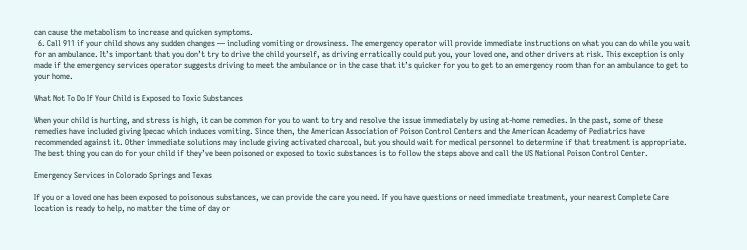can cause the metabolism to increase and quicken symptoms.
  6. Call 911 if your child shows any sudden changes — including vomiting or drowsiness. The emergency operator will provide immediate instructions on what you can do while you wait for an ambulance. It’s important that you don’t try to drive the child yourself, as driving erratically could put you, your loved one, and other drivers at risk. This exception is only made if the emergency services operator suggests driving to meet the ambulance or in the case that it’s quicker for you to get to an emergency room than for an ambulance to get to your home.

What Not To Do If Your Child is Exposed to Toxic Substances

When your child is hurting, and stress is high, it can be common for you to want to try and resolve the issue immediately by using at-home remedies. In the past, some of these remedies have included giving Ipecac which induces vomiting. Since then, the American Association of Poison Control Centers and the American Academy of Pediatrics have recommended against it. Other immediate solutions may include giving activated charcoal, but you should wait for medical personnel to determine if that treatment is appropriate. The best thing you can do for your child if they’ve been poisoned or exposed to toxic substances is to follow the steps above and call the US National Poison Control Center.

Emergency Services in Colorado Springs and Texas

If you or a loved one has been exposed to poisonous substances, we can provide the care you need. If you have questions or need immediate treatment, your nearest Complete Care location is ready to help, no matter the time of day or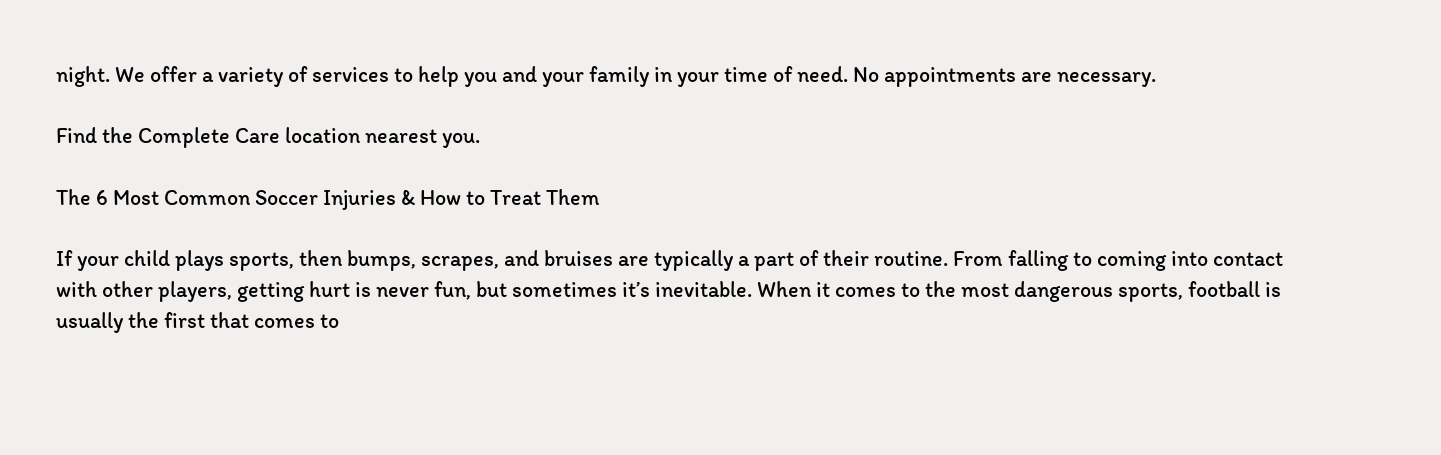night. We offer a variety of services to help you and your family in your time of need. No appointments are necessary.

Find the Complete Care location nearest you.

The 6 Most Common Soccer Injuries & How to Treat Them

If your child plays sports, then bumps, scrapes, and bruises are typically a part of their routine. From falling to coming into contact with other players, getting hurt is never fun, but sometimes it’s inevitable. When it comes to the most dangerous sports, football is usually the first that comes to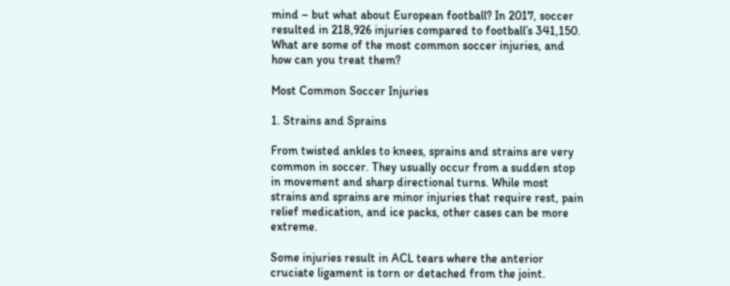mind – but what about European football? In 2017, soccer resulted in 218,926 injuries compared to football’s 341,150. What are some of the most common soccer injuries, and how can you treat them?

Most Common Soccer Injuries

1. Strains and Sprains

From twisted ankles to knees, sprains and strains are very common in soccer. They usually occur from a sudden stop in movement and sharp directional turns. While most strains and sprains are minor injuries that require rest, pain relief medication, and ice packs, other cases can be more extreme.

Some injuries result in ACL tears where the anterior cruciate ligament is torn or detached from the joint.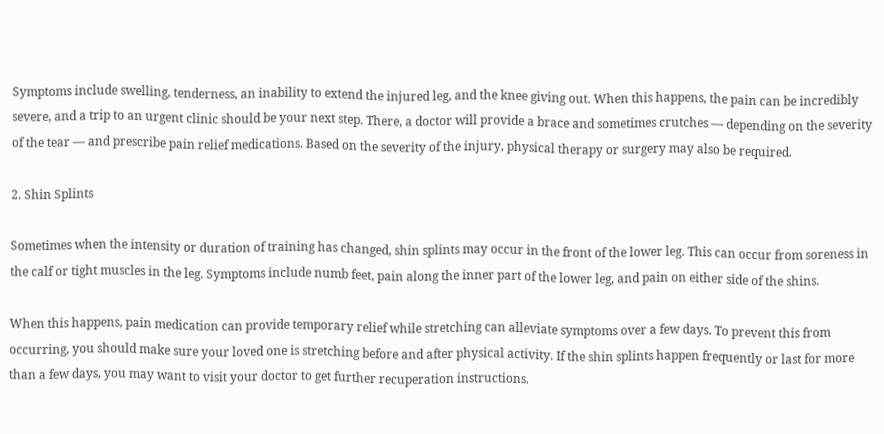Symptoms include swelling, tenderness, an inability to extend the injured leg, and the knee giving out. When this happens, the pain can be incredibly severe, and a trip to an urgent clinic should be your next step. There, a doctor will provide a brace and sometimes crutches — depending on the severity of the tear — and prescribe pain relief medications. Based on the severity of the injury, physical therapy or surgery may also be required.

2. Shin Splints

Sometimes when the intensity or duration of training has changed, shin splints may occur in the front of the lower leg. This can occur from soreness in the calf or tight muscles in the leg. Symptoms include numb feet, pain along the inner part of the lower leg, and pain on either side of the shins.

When this happens, pain medication can provide temporary relief while stretching can alleviate symptoms over a few days. To prevent this from occurring, you should make sure your loved one is stretching before and after physical activity. If the shin splints happen frequently or last for more than a few days, you may want to visit your doctor to get further recuperation instructions.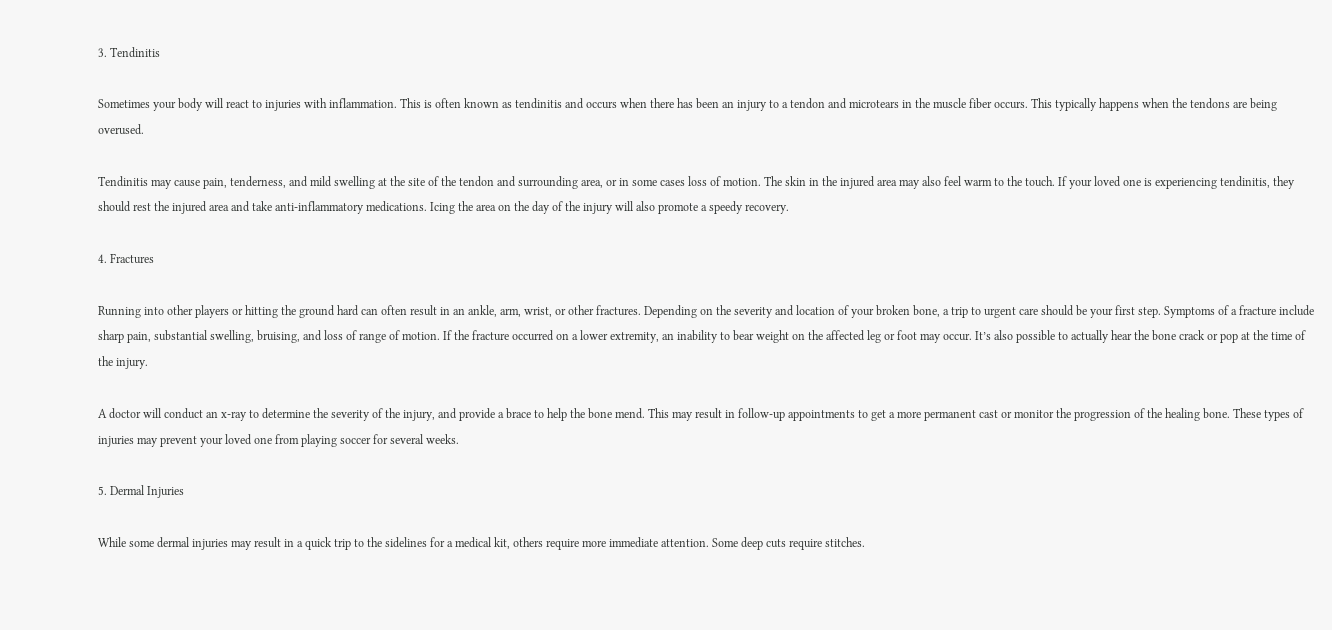3. Tendinitis

Sometimes your body will react to injuries with inflammation. This is often known as tendinitis and occurs when there has been an injury to a tendon and microtears in the muscle fiber occurs. This typically happens when the tendons are being overused.

Tendinitis may cause pain, tenderness, and mild swelling at the site of the tendon and surrounding area, or in some cases loss of motion. The skin in the injured area may also feel warm to the touch. If your loved one is experiencing tendinitis, they should rest the injured area and take anti-inflammatory medications. Icing the area on the day of the injury will also promote a speedy recovery.

4. Fractures

Running into other players or hitting the ground hard can often result in an ankle, arm, wrist, or other fractures. Depending on the severity and location of your broken bone, a trip to urgent care should be your first step. Symptoms of a fracture include sharp pain, substantial swelling, bruising, and loss of range of motion. If the fracture occurred on a lower extremity, an inability to bear weight on the affected leg or foot may occur. It’s also possible to actually hear the bone crack or pop at the time of the injury.

A doctor will conduct an x-ray to determine the severity of the injury, and provide a brace to help the bone mend. This may result in follow-up appointments to get a more permanent cast or monitor the progression of the healing bone. These types of injuries may prevent your loved one from playing soccer for several weeks.

5. Dermal Injuries

While some dermal injuries may result in a quick trip to the sidelines for a medical kit, others require more immediate attention. Some deep cuts require stitches.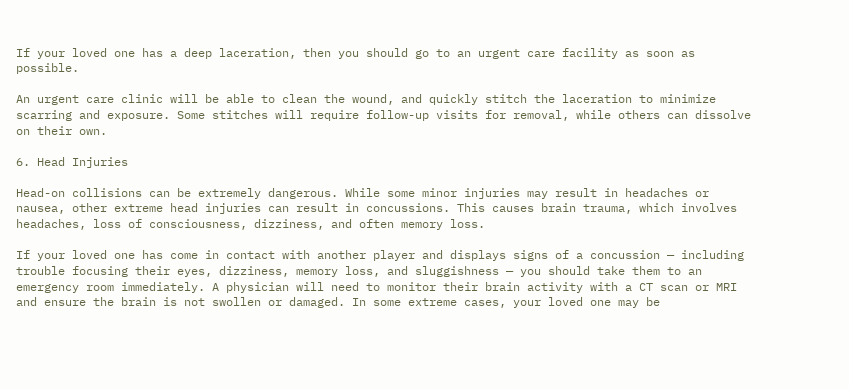If your loved one has a deep laceration, then you should go to an urgent care facility as soon as possible.

An urgent care clinic will be able to clean the wound, and quickly stitch the laceration to minimize scarring and exposure. Some stitches will require follow-up visits for removal, while others can dissolve on their own.

6. Head Injuries

Head-on collisions can be extremely dangerous. While some minor injuries may result in headaches or nausea, other extreme head injuries can result in concussions. This causes brain trauma, which involves headaches, loss of consciousness, dizziness, and often memory loss.

If your loved one has come in contact with another player and displays signs of a concussion — including trouble focusing their eyes, dizziness, memory loss, and sluggishness — you should take them to an emergency room immediately. A physician will need to monitor their brain activity with a CT scan or MRI and ensure the brain is not swollen or damaged. In some extreme cases, your loved one may be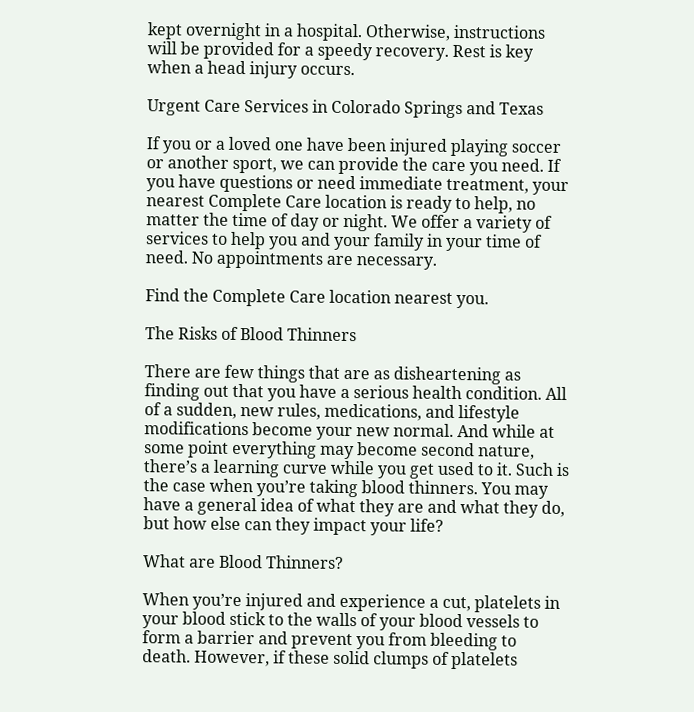kept overnight in a hospital. Otherwise, instructions will be provided for a speedy recovery. Rest is key when a head injury occurs.

Urgent Care Services in Colorado Springs and Texas

If you or a loved one have been injured playing soccer or another sport, we can provide the care you need. If you have questions or need immediate treatment, your nearest Complete Care location is ready to help, no matter the time of day or night. We offer a variety of services to help you and your family in your time of need. No appointments are necessary.

Find the Complete Care location nearest you.

The Risks of Blood Thinners

There are few things that are as disheartening as finding out that you have a serious health condition. All of a sudden, new rules, medications, and lifestyle modifications become your new normal. And while at some point everything may become second nature, there’s a learning curve while you get used to it. Such is the case when you’re taking blood thinners. You may have a general idea of what they are and what they do, but how else can they impact your life?

What are Blood Thinners?

When you’re injured and experience a cut, platelets in your blood stick to the walls of your blood vessels to form a barrier and prevent you from bleeding to death. However, if these solid clumps of platelets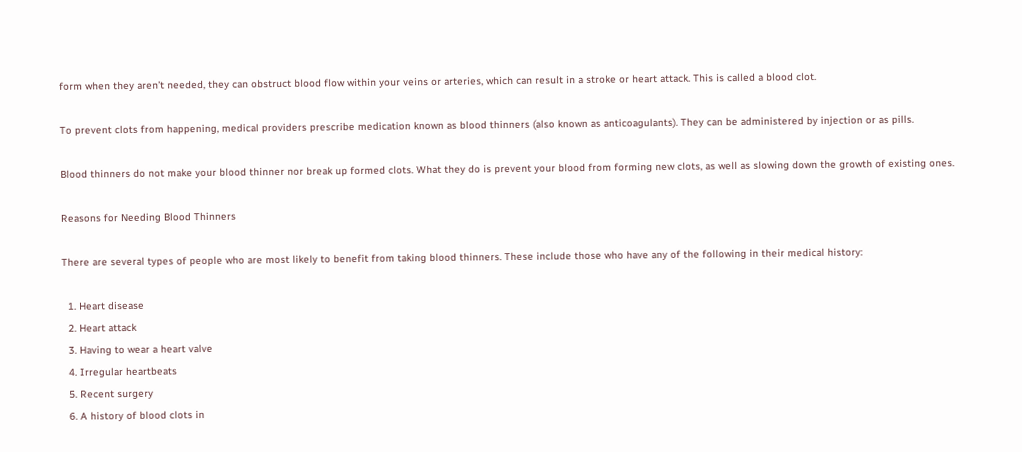form when they aren’t needed, they can obstruct blood flow within your veins or arteries, which can result in a stroke or heart attack. This is called a blood clot.

To prevent clots from happening, medical providers prescribe medication known as blood thinners (also known as anticoagulants). They can be administered by injection or as pills.

Blood thinners do not make your blood thinner nor break up formed clots. What they do is prevent your blood from forming new clots, as well as slowing down the growth of existing ones.

Reasons for Needing Blood Thinners

There are several types of people who are most likely to benefit from taking blood thinners. These include those who have any of the following in their medical history:

  1. Heart disease
  2. Heart attack
  3. Having to wear a heart valve
  4. Irregular heartbeats
  5. Recent surgery
  6. A history of blood clots in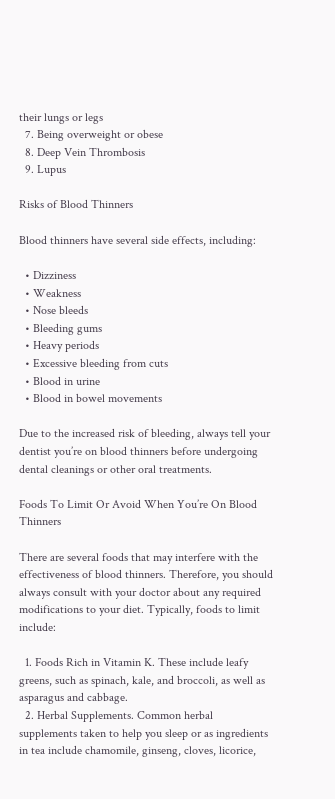their lungs or legs
  7. Being overweight or obese
  8. Deep Vein Thrombosis
  9. Lupus

Risks of Blood Thinners

Blood thinners have several side effects, including:

  • Dizziness
  • Weakness
  • Nose bleeds
  • Bleeding gums
  • Heavy periods
  • Excessive bleeding from cuts
  • Blood in urine
  • Blood in bowel movements

Due to the increased risk of bleeding, always tell your dentist you’re on blood thinners before undergoing dental cleanings or other oral treatments.

Foods To Limit Or Avoid When You’re On Blood Thinners

There are several foods that may interfere with the effectiveness of blood thinners. Therefore, you should always consult with your doctor about any required modifications to your diet. Typically, foods to limit include:

  1. Foods Rich in Vitamin K. These include leafy greens, such as spinach, kale, and broccoli, as well as asparagus and cabbage.
  2. Herbal Supplements. Common herbal supplements taken to help you sleep or as ingredients in tea include chamomile, ginseng, cloves, licorice,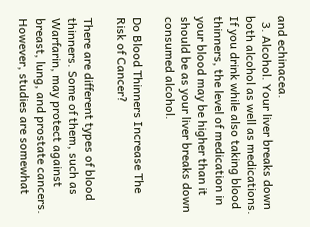and echinacea.
  3. Alcohol. Your liver breaks down both alcohol as well as medications. If you drink while also taking blood thinners, the level of medication in your blood may be higher than it should be as your liver breaks down consumed alcohol.

Do Blood Thinners Increase The Risk of Cancer?

There are different types of blood thinners. Some of them, such as Warfarin, may protect against breast, lung, and prostate cancers. However, studies are somewhat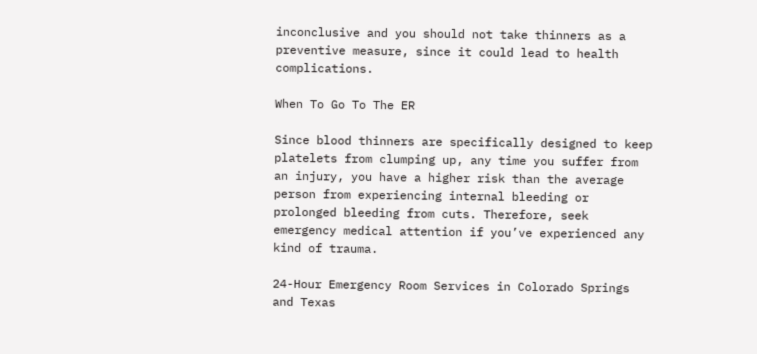inconclusive and you should not take thinners as a preventive measure, since it could lead to health complications.

When To Go To The ER

Since blood thinners are specifically designed to keep platelets from clumping up, any time you suffer from an injury, you have a higher risk than the average person from experiencing internal bleeding or prolonged bleeding from cuts. Therefore, seek emergency medical attention if you’ve experienced any kind of trauma.

24-Hour Emergency Room Services in Colorado Springs and Texas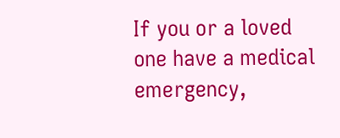If you or a loved one have a medical emergency,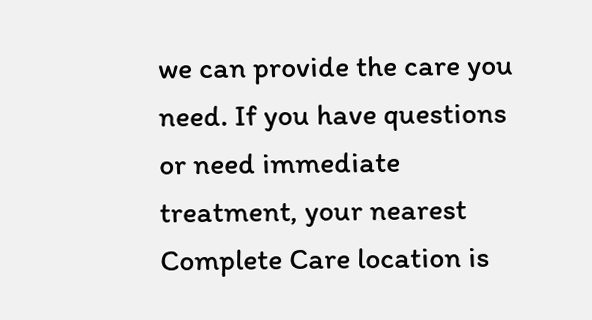we can provide the care you need. If you have questions or need immediate treatment, your nearest Complete Care location is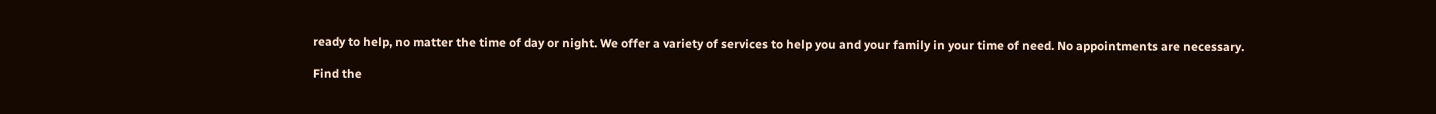ready to help, no matter the time of day or night. We offer a variety of services to help you and your family in your time of need. No appointments are necessary.

Find the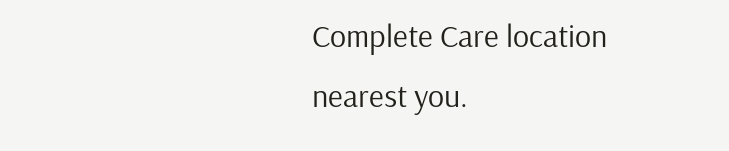Complete Care location nearest you.